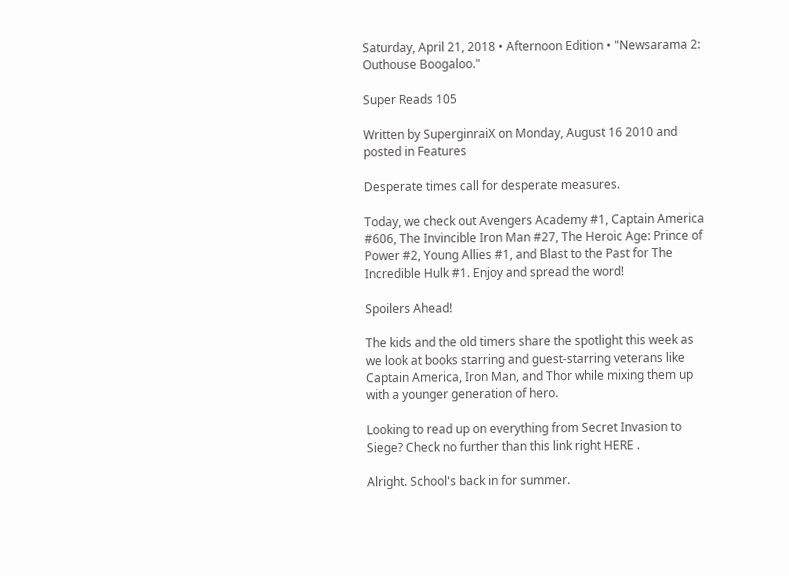Saturday, April 21, 2018 • Afternoon Edition • "Newsarama 2: Outhouse Boogaloo."

Super Reads 105

Written by SuperginraiX on Monday, August 16 2010 and posted in Features

Desperate times call for desperate measures.

Today, we check out Avengers Academy #1, Captain America #606, The Invincible Iron Man #27, The Heroic Age: Prince of Power #2, Young Allies #1, and Blast to the Past for The Incredible Hulk #1. Enjoy and spread the word!

Spoilers Ahead!

The kids and the old timers share the spotlight this week as we look at books starring and guest-starring veterans like Captain America, Iron Man, and Thor while mixing them up with a younger generation of hero.

Looking to read up on everything from Secret Invasion to Siege? Check no further than this link right HERE .

Alright. School's back in for summer.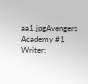aa1.jpgAvengers Academy #1
Writer: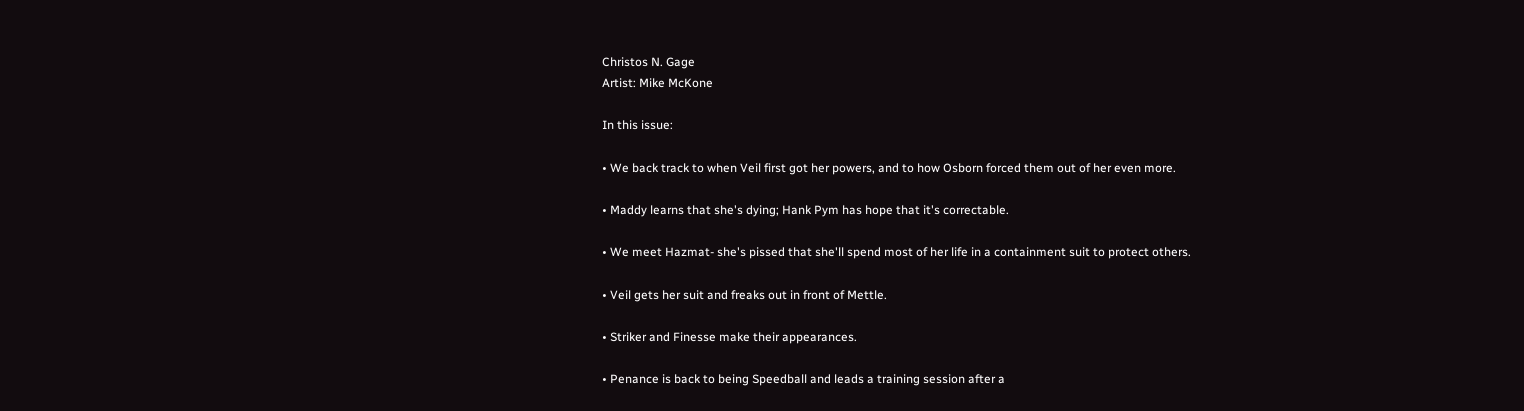Christos N. Gage
Artist: Mike McKone

In this issue:

• We back track to when Veil first got her powers, and to how Osborn forced them out of her even more.

• Maddy learns that she's dying; Hank Pym has hope that it's correctable.

• We meet Hazmat- she's pissed that she'll spend most of her life in a containment suit to protect others.

• Veil gets her suit and freaks out in front of Mettle.

• Striker and Finesse make their appearances.

• Penance is back to being Speedball and leads a training session after a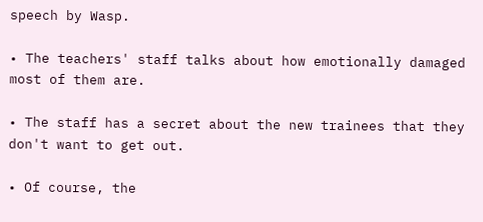speech by Wasp.

• The teachers' staff talks about how emotionally damaged most of them are.

• The staff has a secret about the new trainees that they don't want to get out.

• Of course, the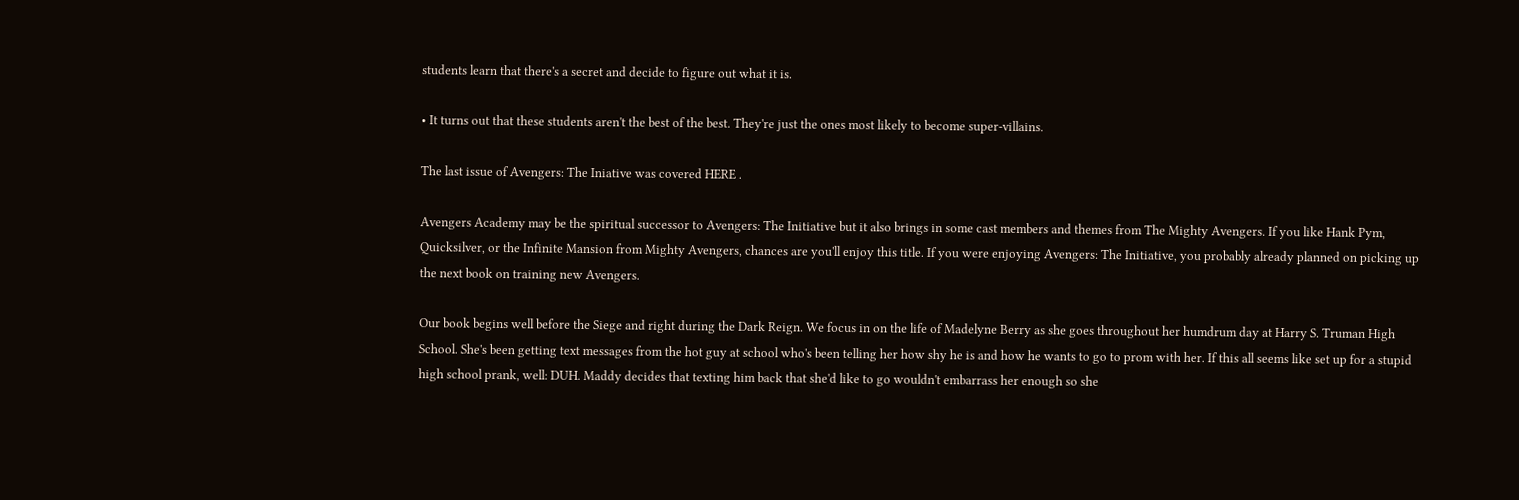students learn that there's a secret and decide to figure out what it is.

• It turns out that these students aren't the best of the best. They're just the ones most likely to become super-villains.

The last issue of Avengers: The Iniative was covered HERE .

Avengers Academy may be the spiritual successor to Avengers: The Initiative but it also brings in some cast members and themes from The Mighty Avengers. If you like Hank Pym, Quicksilver, or the Infinite Mansion from Mighty Avengers, chances are you'll enjoy this title. If you were enjoying Avengers: The Initiative, you probably already planned on picking up the next book on training new Avengers.

Our book begins well before the Siege and right during the Dark Reign. We focus in on the life of Madelyne Berry as she goes throughout her humdrum day at Harry S. Truman High School. She's been getting text messages from the hot guy at school who's been telling her how shy he is and how he wants to go to prom with her. If this all seems like set up for a stupid high school prank, well: DUH. Maddy decides that texting him back that she'd like to go wouldn't embarrass her enough so she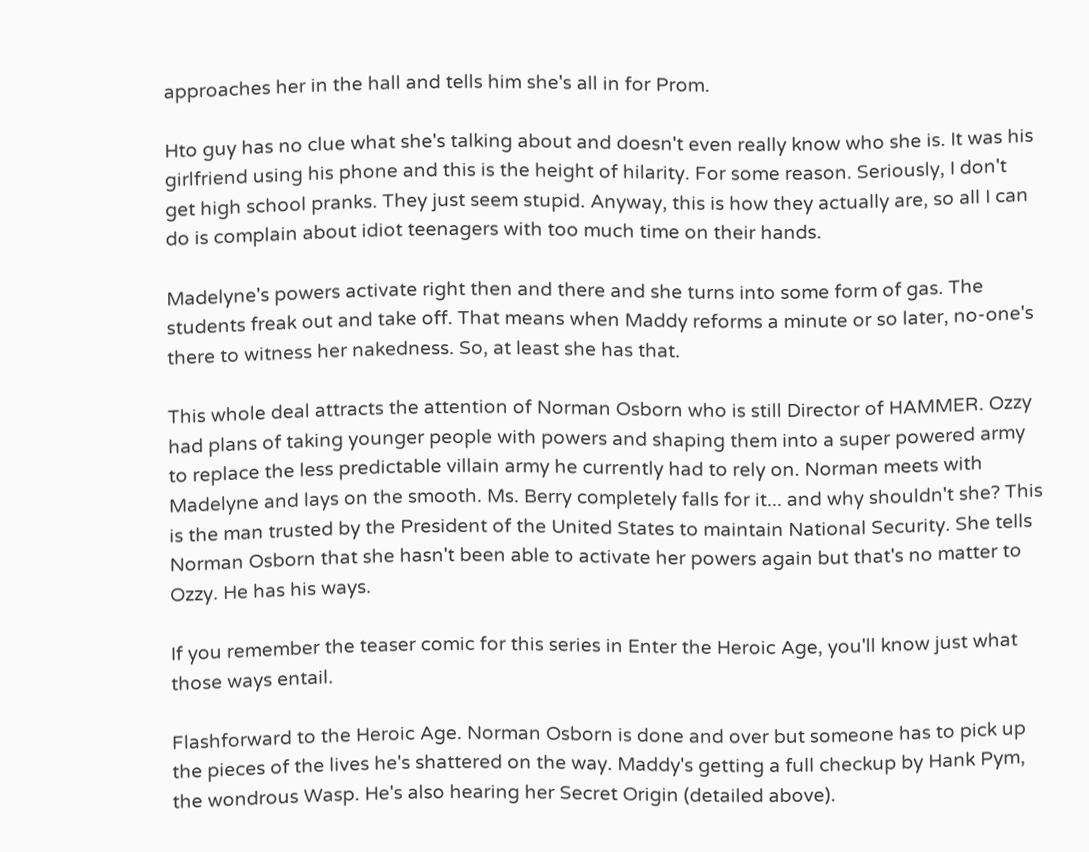approaches her in the hall and tells him she's all in for Prom.

Hto guy has no clue what she's talking about and doesn't even really know who she is. It was his girlfriend using his phone and this is the height of hilarity. For some reason. Seriously, I don't get high school pranks. They just seem stupid. Anyway, this is how they actually are, so all I can do is complain about idiot teenagers with too much time on their hands.

Madelyne's powers activate right then and there and she turns into some form of gas. The students freak out and take off. That means when Maddy reforms a minute or so later, no-one's there to witness her nakedness. So, at least she has that.

This whole deal attracts the attention of Norman Osborn who is still Director of HAMMER. Ozzy had plans of taking younger people with powers and shaping them into a super powered army to replace the less predictable villain army he currently had to rely on. Norman meets with Madelyne and lays on the smooth. Ms. Berry completely falls for it... and why shouldn't she? This is the man trusted by the President of the United States to maintain National Security. She tells Norman Osborn that she hasn't been able to activate her powers again but that's no matter to Ozzy. He has his ways.

If you remember the teaser comic for this series in Enter the Heroic Age, you'll know just what those ways entail.

Flashforward to the Heroic Age. Norman Osborn is done and over but someone has to pick up the pieces of the lives he's shattered on the way. Maddy's getting a full checkup by Hank Pym, the wondrous Wasp. He's also hearing her Secret Origin (detailed above).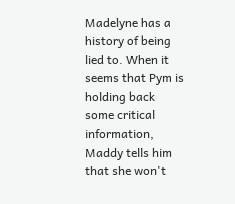Madelyne has a history of being lied to. When it seems that Pym is holding back some critical information, Maddy tells him that she won't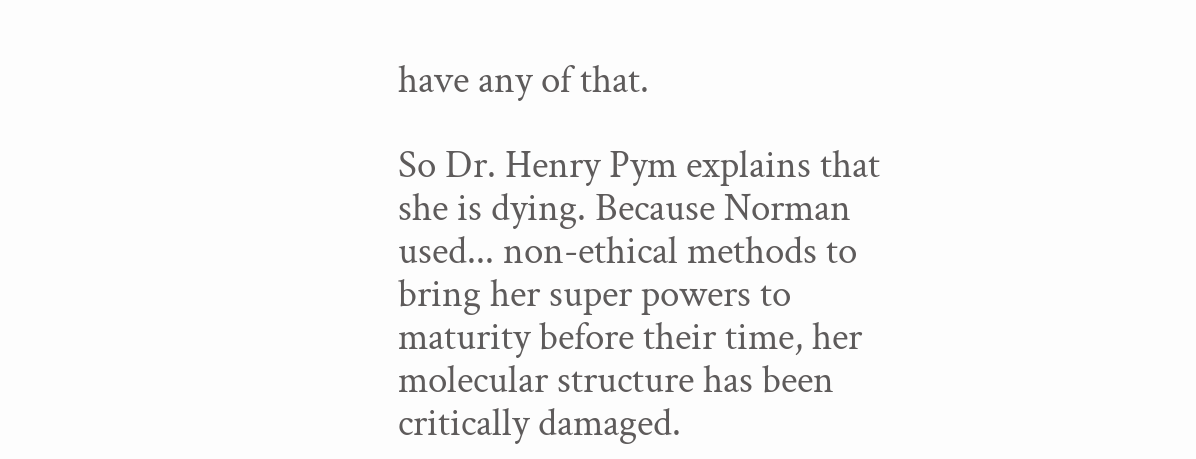have any of that.

So Dr. Henry Pym explains that she is dying. Because Norman used... non-ethical methods to bring her super powers to maturity before their time, her molecular structure has been critically damaged.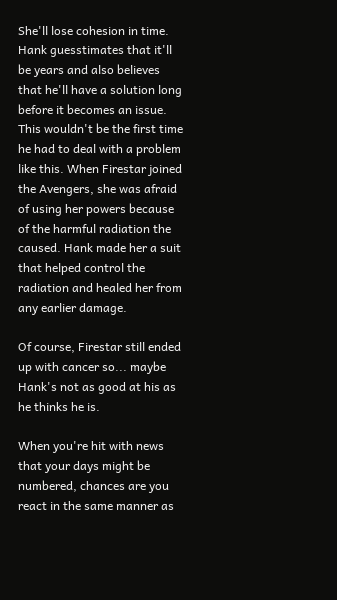She'll lose cohesion in time. Hank guesstimates that it'll be years and also believes that he'll have a solution long before it becomes an issue. This wouldn't be the first time he had to deal with a problem like this. When Firestar joined the Avengers, she was afraid of using her powers because of the harmful radiation the caused. Hank made her a suit that helped control the radiation and healed her from any earlier damage.

Of course, Firestar still ended up with cancer so... maybe Hank's not as good at his as he thinks he is.

When you're hit with news that your days might be numbered, chances are you react in the same manner as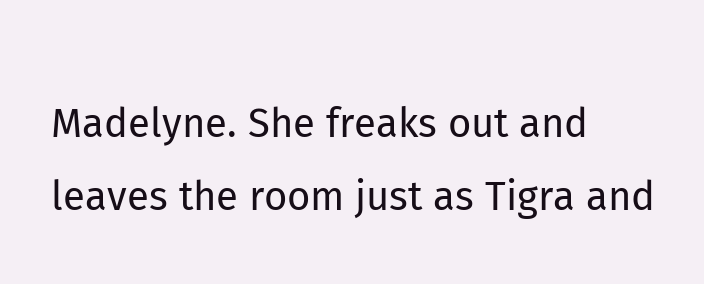Madelyne. She freaks out and leaves the room just as Tigra and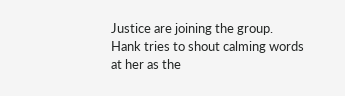Justice are joining the group. Hank tries to shout calming words at her as the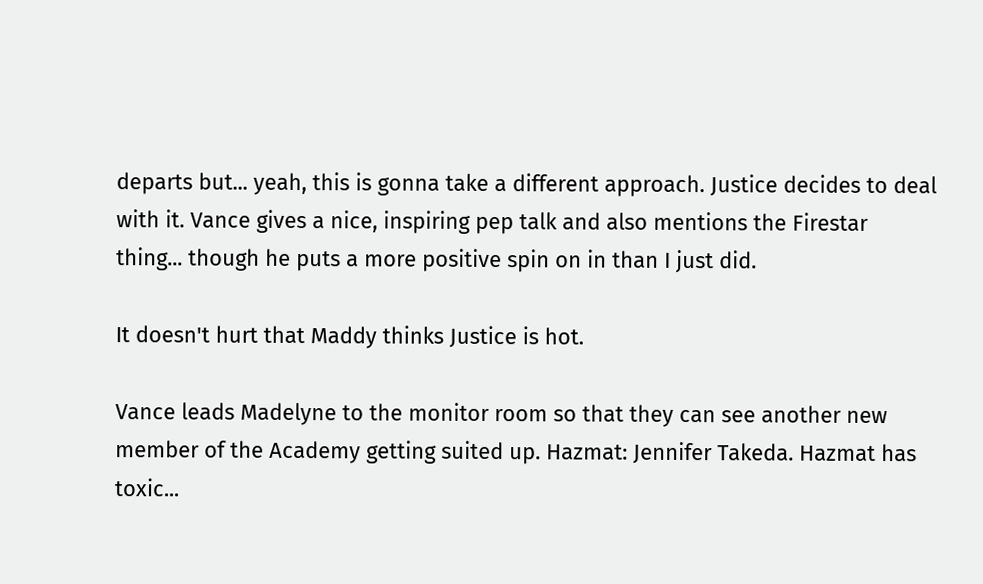departs but... yeah, this is gonna take a different approach. Justice decides to deal with it. Vance gives a nice, inspiring pep talk and also mentions the Firestar thing... though he puts a more positive spin on in than I just did.

It doesn't hurt that Maddy thinks Justice is hot.

Vance leads Madelyne to the monitor room so that they can see another new member of the Academy getting suited up. Hazmat: Jennifer Takeda. Hazmat has toxic...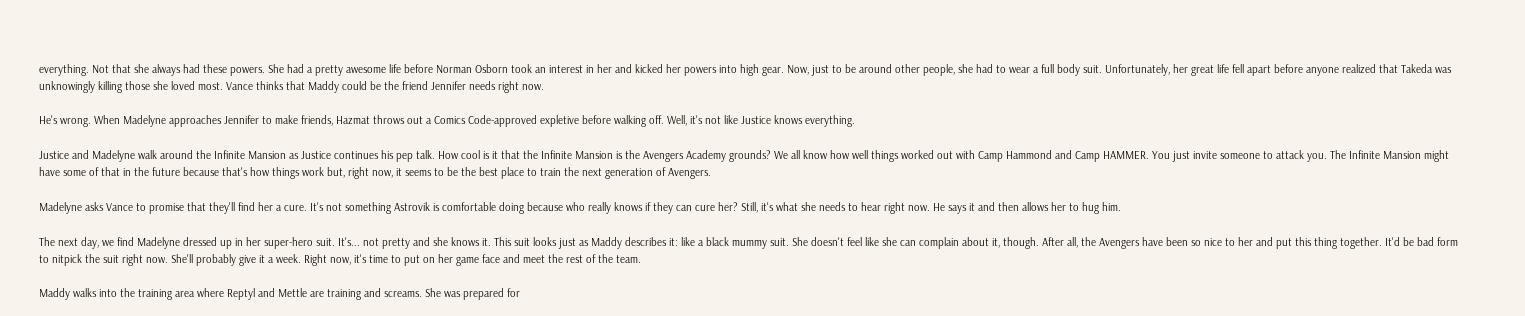everything. Not that she always had these powers. She had a pretty awesome life before Norman Osborn took an interest in her and kicked her powers into high gear. Now, just to be around other people, she had to wear a full body suit. Unfortunately, her great life fell apart before anyone realized that Takeda was unknowingly killing those she loved most. Vance thinks that Maddy could be the friend Jennifer needs right now.

He's wrong. When Madelyne approaches Jennifer to make friends, Hazmat throws out a Comics Code-approved expletive before walking off. Well, it's not like Justice knows everything.

Justice and Madelyne walk around the Infinite Mansion as Justice continues his pep talk. How cool is it that the Infinite Mansion is the Avengers Academy grounds? We all know how well things worked out with Camp Hammond and Camp HAMMER. You just invite someone to attack you. The Infinite Mansion might have some of that in the future because that's how things work but, right now, it seems to be the best place to train the next generation of Avengers.

Madelyne asks Vance to promise that they'll find her a cure. It's not something Astrovik is comfortable doing because who really knows if they can cure her? Still, it's what she needs to hear right now. He says it and then allows her to hug him.

The next day, we find Madelyne dressed up in her super-hero suit. It's... not pretty and she knows it. This suit looks just as Maddy describes it: like a black mummy suit. She doesn't feel like she can complain about it, though. After all, the Avengers have been so nice to her and put this thing together. It'd be bad form to nitpick the suit right now. She'll probably give it a week. Right now, it's time to put on her game face and meet the rest of the team.

Maddy walks into the training area where Reptyl and Mettle are training and screams. She was prepared for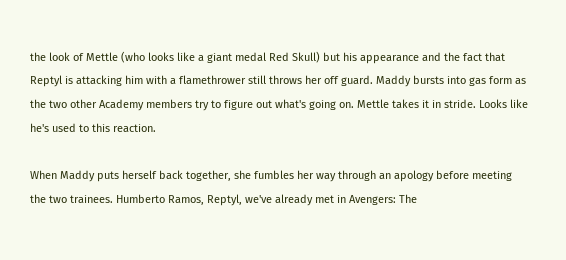the look of Mettle (who looks like a giant medal Red Skull) but his appearance and the fact that Reptyl is attacking him with a flamethrower still throws her off guard. Maddy bursts into gas form as the two other Academy members try to figure out what's going on. Mettle takes it in stride. Looks like he's used to this reaction.

When Maddy puts herself back together, she fumbles her way through an apology before meeting the two trainees. Humberto Ramos, Reptyl, we've already met in Avengers: The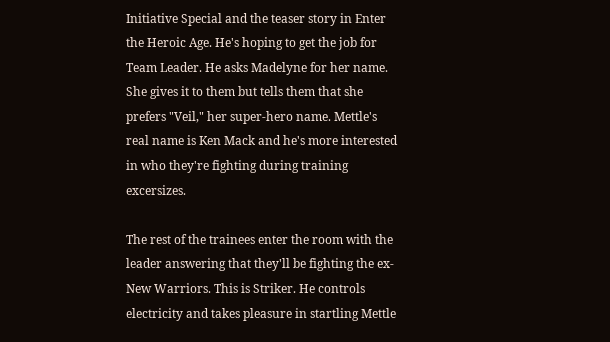Initiative Special and the teaser story in Enter the Heroic Age. He's hoping to get the job for Team Leader. He asks Madelyne for her name. She gives it to them but tells them that she prefers "Veil," her super-hero name. Mettle's real name is Ken Mack and he's more interested in who they're fighting during training excersizes.

The rest of the trainees enter the room with the leader answering that they'll be fighting the ex-New Warriors. This is Striker. He controls electricity and takes pleasure in startling Mettle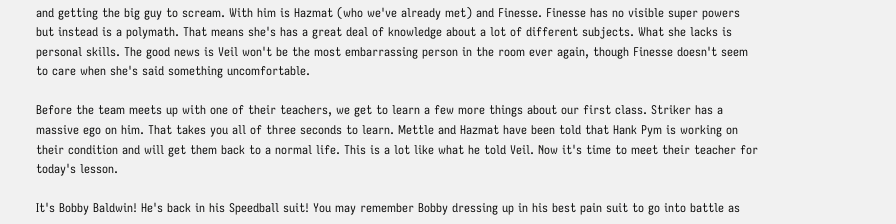and getting the big guy to scream. With him is Hazmat (who we've already met) and Finesse. Finesse has no visible super powers but instead is a polymath. That means she's has a great deal of knowledge about a lot of different subjects. What she lacks is personal skills. The good news is Veil won't be the most embarrassing person in the room ever again, though Finesse doesn't seem to care when she's said something uncomfortable.

Before the team meets up with one of their teachers, we get to learn a few more things about our first class. Striker has a massive ego on him. That takes you all of three seconds to learn. Mettle and Hazmat have been told that Hank Pym is working on their condition and will get them back to a normal life. This is a lot like what he told Veil. Now it's time to meet their teacher for today's lesson.

It's Bobby Baldwin! He's back in his Speedball suit! You may remember Bobby dressing up in his best pain suit to go into battle as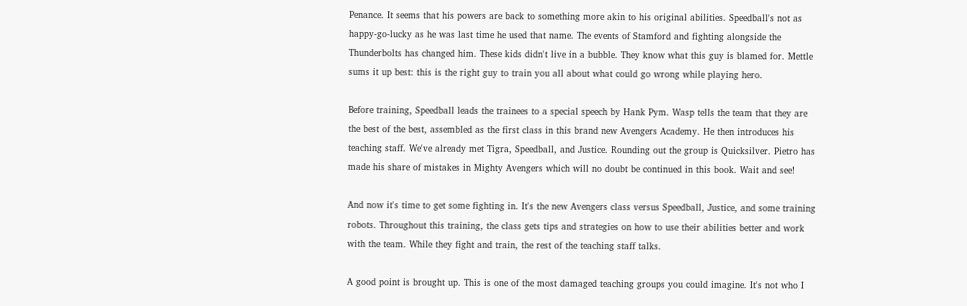Penance. It seems that his powers are back to something more akin to his original abilities. Speedball's not as happy-go-lucky as he was last time he used that name. The events of Stamford and fighting alongside the Thunderbolts has changed him. These kids didn't live in a bubble. They know what this guy is blamed for. Mettle sums it up best: this is the right guy to train you all about what could go wrong while playing hero.

Before training, Speedball leads the trainees to a special speech by Hank Pym. Wasp tells the team that they are the best of the best, assembled as the first class in this brand new Avengers Academy. He then introduces his teaching staff. We've already met Tigra, Speedball, and Justice. Rounding out the group is Quicksilver. Pietro has made his share of mistakes in Mighty Avengers which will no doubt be continued in this book. Wait and see!

And now it's time to get some fighting in. It's the new Avengers class versus Speedball, Justice, and some training robots. Throughout this training, the class gets tips and strategies on how to use their abilities better and work with the team. While they fight and train, the rest of the teaching staff talks.

A good point is brought up. This is one of the most damaged teaching groups you could imagine. It's not who I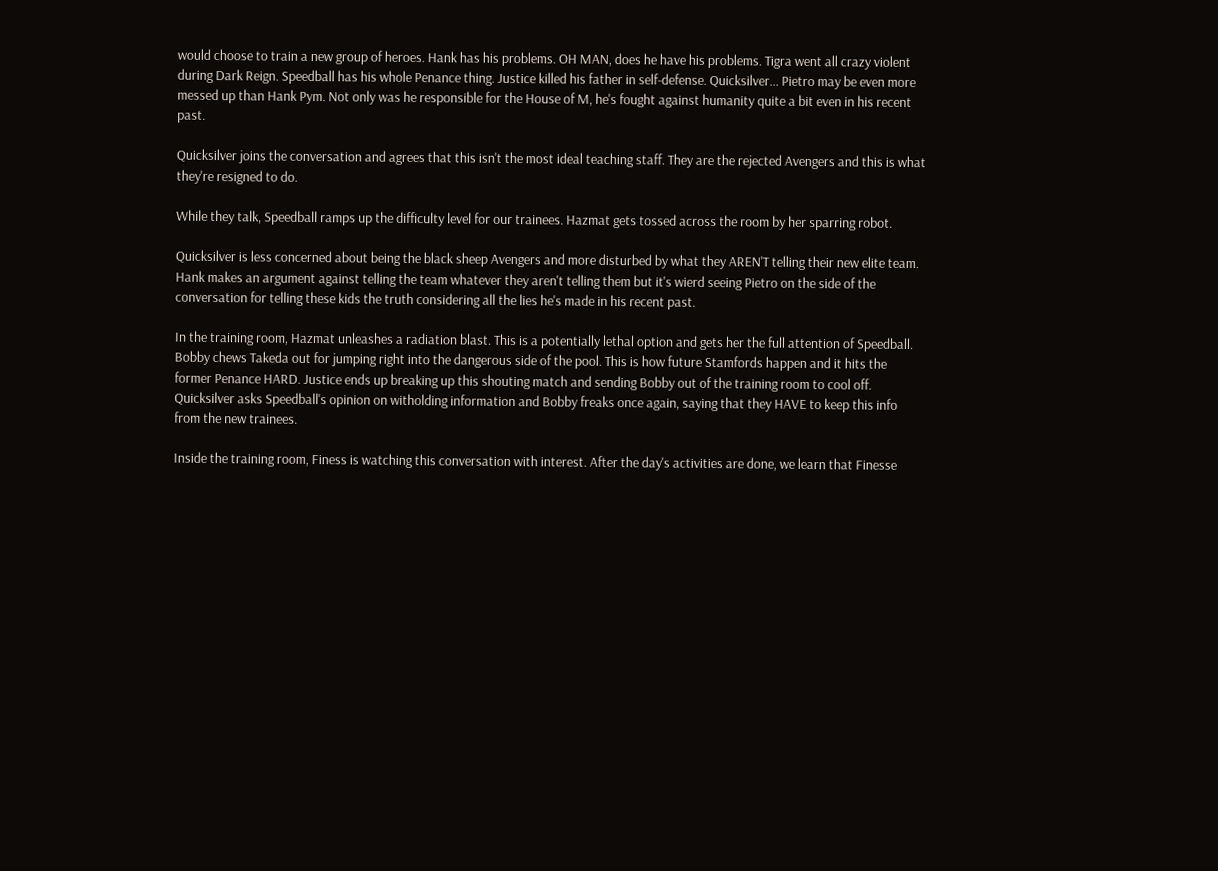would choose to train a new group of heroes. Hank has his problems. OH MAN, does he have his problems. Tigra went all crazy violent during Dark Reign. Speedball has his whole Penance thing. Justice killed his father in self-defense. Quicksilver... Pietro may be even more messed up than Hank Pym. Not only was he responsible for the House of M, he's fought against humanity quite a bit even in his recent past.

Quicksilver joins the conversation and agrees that this isn't the most ideal teaching staff. They are the rejected Avengers and this is what they're resigned to do.

While they talk, Speedball ramps up the difficulty level for our trainees. Hazmat gets tossed across the room by her sparring robot.

Quicksilver is less concerned about being the black sheep Avengers and more disturbed by what they AREN'T telling their new elite team. Hank makes an argument against telling the team whatever they aren't telling them but it's wierd seeing Pietro on the side of the conversation for telling these kids the truth considering all the lies he's made in his recent past.

In the training room, Hazmat unleashes a radiation blast. This is a potentially lethal option and gets her the full attention of Speedball. Bobby chews Takeda out for jumping right into the dangerous side of the pool. This is how future Stamfords happen and it hits the former Penance HARD. Justice ends up breaking up this shouting match and sending Bobby out of the training room to cool off. Quicksilver asks Speedball's opinion on witholding information and Bobby freaks once again, saying that they HAVE to keep this info from the new trainees.

Inside the training room, Finess is watching this conversation with interest. After the day's activities are done, we learn that Finesse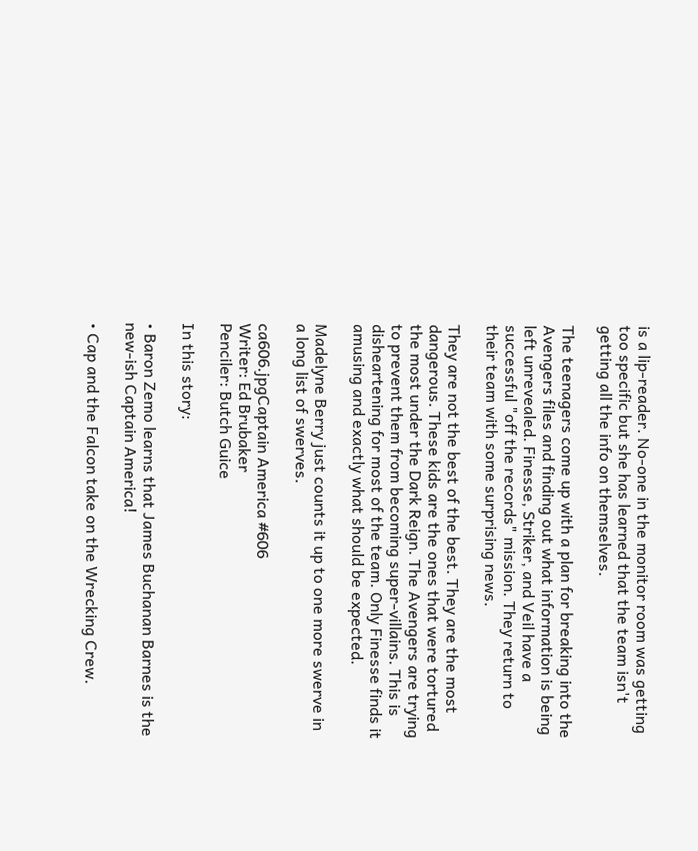is a lip-reader. No-one in the monitor room was getting too specific but she has learned that the team isn't getting all the info on themselves.

The teenagers come up with a plan for breaking into the Avengers files and finding out what information is being left unrevealed. Finesse, Striker, and Veil have a successful "off the records" mission. They return to their team with some surprising news.

They are not the best of the best. They are the most dangerous. These kids are the ones that were tortured the most under the Dark Reign. The Avengers are trying to prevent them from becoming super-villains. This is disheartening for most of the team. Only Finesse finds it amusing and exactly what should be expected.

Madelyne Berry just counts it up to one more swerve in a long list of swerves.

ca606.jpgCaptain America #606
Writer: Ed Brubaker
Penciler: Butch Guice

In this story:

• Baron Zemo learns that James Buchanan Barnes is the new-ish Captain America!

• Cap and the Falcon take on the Wrecking Crew.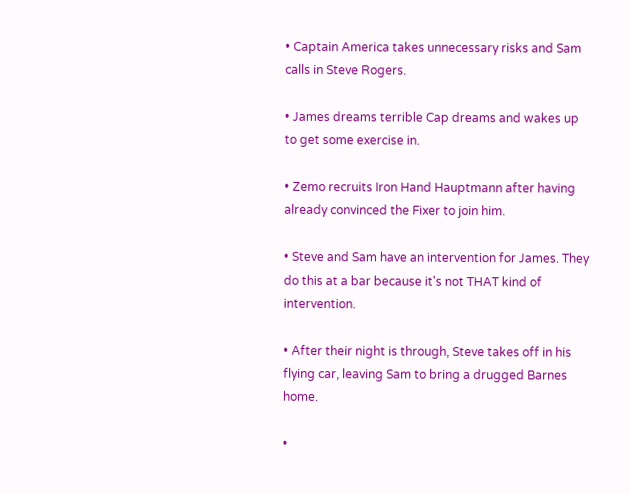• Captain America takes unnecessary risks and Sam calls in Steve Rogers.

• James dreams terrible Cap dreams and wakes up to get some exercise in.

• Zemo recruits Iron Hand Hauptmann after having already convinced the Fixer to join him.

• Steve and Sam have an intervention for James. They do this at a bar because it's not THAT kind of intervention.

• After their night is through, Steve takes off in his flying car, leaving Sam to bring a drugged Barnes home.

•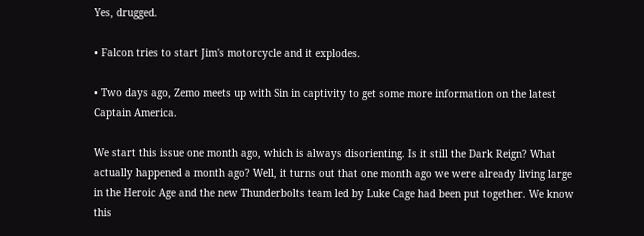Yes, drugged.

• Falcon tries to start Jim's motorcycle and it explodes.

• Two days ago, Zemo meets up with Sin in captivity to get some more information on the latest Captain America.

We start this issue one month ago, which is always disorienting. Is it still the Dark Reign? What actually happened a month ago? Well, it turns out that one month ago we were already living large in the Heroic Age and the new Thunderbolts team led by Luke Cage had been put together. We know this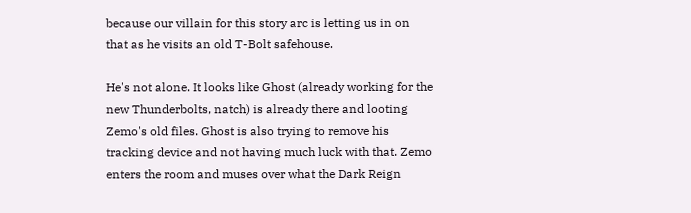because our villain for this story arc is letting us in on that as he visits an old T-Bolt safehouse.

He's not alone. It looks like Ghost (already working for the new Thunderbolts, natch) is already there and looting Zemo's old files. Ghost is also trying to remove his tracking device and not having much luck with that. Zemo enters the room and muses over what the Dark Reign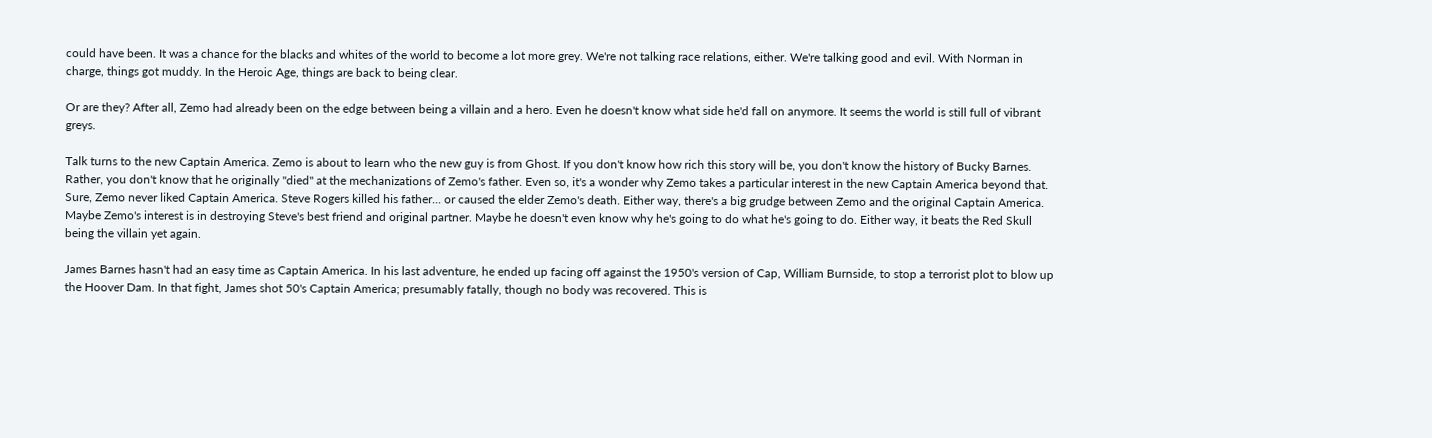could have been. It was a chance for the blacks and whites of the world to become a lot more grey. We're not talking race relations, either. We're talking good and evil. With Norman in charge, things got muddy. In the Heroic Age, things are back to being clear.

Or are they? After all, Zemo had already been on the edge between being a villain and a hero. Even he doesn't know what side he'd fall on anymore. It seems the world is still full of vibrant greys.

Talk turns to the new Captain America. Zemo is about to learn who the new guy is from Ghost. If you don't know how rich this story will be, you don't know the history of Bucky Barnes. Rather, you don't know that he originally "died" at the mechanizations of Zemo's father. Even so, it's a wonder why Zemo takes a particular interest in the new Captain America beyond that. Sure, Zemo never liked Captain America. Steve Rogers killed his father... or caused the elder Zemo's death. Either way, there's a big grudge between Zemo and the original Captain America. Maybe Zemo's interest is in destroying Steve's best friend and original partner. Maybe he doesn't even know why he's going to do what he's going to do. Either way, it beats the Red Skull being the villain yet again.

James Barnes hasn't had an easy time as Captain America. In his last adventure, he ended up facing off against the 1950's version of Cap, William Burnside, to stop a terrorist plot to blow up the Hoover Dam. In that fight, James shot 50's Captain America; presumably fatally, though no body was recovered. This is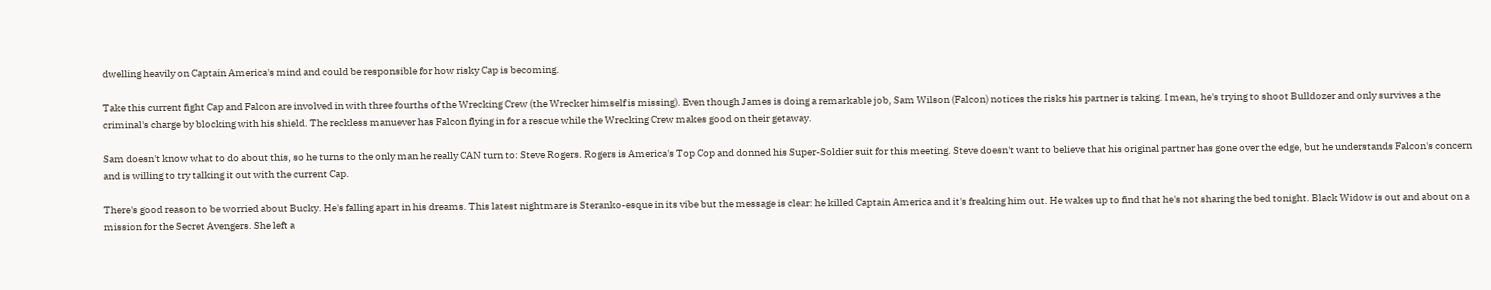dwelling heavily on Captain America's mind and could be responsible for how risky Cap is becoming.

Take this current fight Cap and Falcon are involved in with three fourths of the Wrecking Crew (the Wrecker himself is missing). Even though James is doing a remarkable job, Sam Wilson (Falcon) notices the risks his partner is taking. I mean, he's trying to shoot Bulldozer and only survives a the criminal's charge by blocking with his shield. The reckless manuever has Falcon flying in for a rescue while the Wrecking Crew makes good on their getaway.

Sam doesn't know what to do about this, so he turns to the only man he really CAN turn to: Steve Rogers. Rogers is America's Top Cop and donned his Super-Soldier suit for this meeting. Steve doesn't want to believe that his original partner has gone over the edge, but he understands Falcon's concern and is willing to try talking it out with the current Cap.

There's good reason to be worried about Bucky. He's falling apart in his dreams. This latest nightmare is Steranko-esque in its vibe but the message is clear: he killed Captain America and it's freaking him out. He wakes up to find that he's not sharing the bed tonight. Black Widow is out and about on a mission for the Secret Avengers. She left a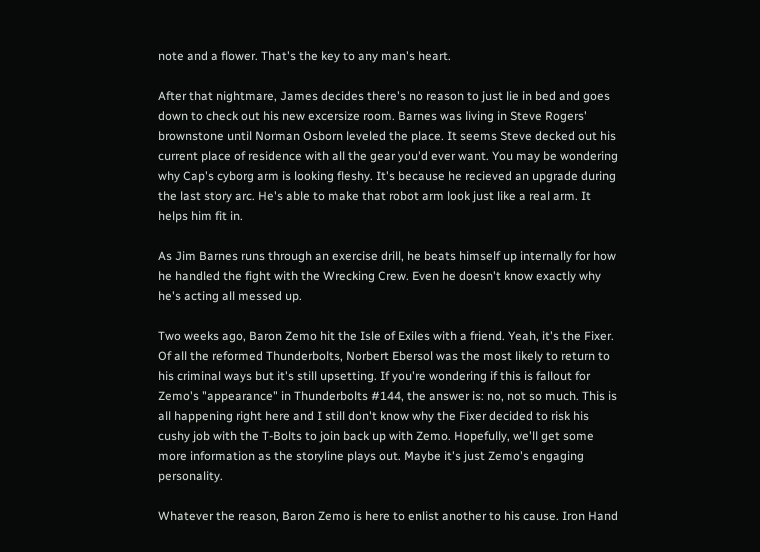note and a flower. That's the key to any man's heart.

After that nightmare, James decides there's no reason to just lie in bed and goes down to check out his new excersize room. Barnes was living in Steve Rogers' brownstone until Norman Osborn leveled the place. It seems Steve decked out his current place of residence with all the gear you'd ever want. You may be wondering why Cap's cyborg arm is looking fleshy. It's because he recieved an upgrade during the last story arc. He's able to make that robot arm look just like a real arm. It helps him fit in.

As Jim Barnes runs through an exercise drill, he beats himself up internally for how he handled the fight with the Wrecking Crew. Even he doesn't know exactly why he's acting all messed up.

Two weeks ago, Baron Zemo hit the Isle of Exiles with a friend. Yeah, it's the Fixer. Of all the reformed Thunderbolts, Norbert Ebersol was the most likely to return to his criminal ways but it's still upsetting. If you're wondering if this is fallout for Zemo's "appearance" in Thunderbolts #144, the answer is: no, not so much. This is all happening right here and I still don't know why the Fixer decided to risk his cushy job with the T-Bolts to join back up with Zemo. Hopefully, we'll get some more information as the storyline plays out. Maybe it's just Zemo's engaging personality.

Whatever the reason, Baron Zemo is here to enlist another to his cause. Iron Hand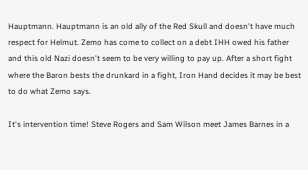Hauptmann. Hauptmann is an old ally of the Red Skull and doesn't have much respect for Helmut. Zemo has come to collect on a debt IHH owed his father and this old Nazi doesn't seem to be very willing to pay up. After a short fight where the Baron bests the drunkard in a fight, Iron Hand decides it may be best to do what Zemo says.

It's intervention time! Steve Rogers and Sam Wilson meet James Barnes in a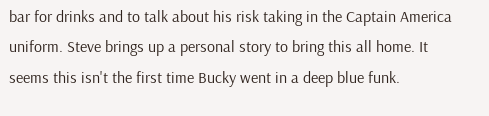bar for drinks and to talk about his risk taking in the Captain America uniform. Steve brings up a personal story to bring this all home. It seems this isn't the first time Bucky went in a deep blue funk.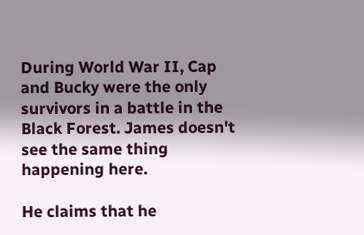During World War II, Cap and Bucky were the only survivors in a battle in the Black Forest. James doesn't see the same thing happening here.

He claims that he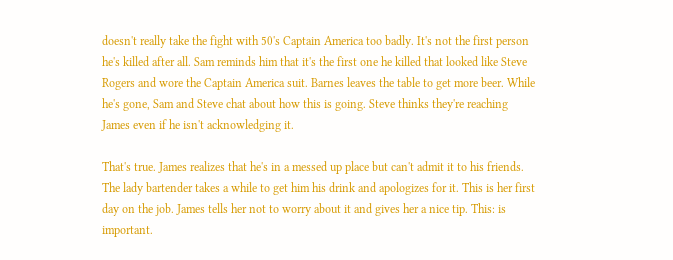doesn't really take the fight with 50's Captain America too badly. It's not the first person he's killed after all. Sam reminds him that it's the first one he killed that looked like Steve Rogers and wore the Captain America suit. Barnes leaves the table to get more beer. While he's gone, Sam and Steve chat about how this is going. Steve thinks they're reaching James even if he isn't acknowledging it.

That's true. James realizes that he's in a messed up place but can't admit it to his friends. The lady bartender takes a while to get him his drink and apologizes for it. This is her first day on the job. James tells her not to worry about it and gives her a nice tip. This: is important.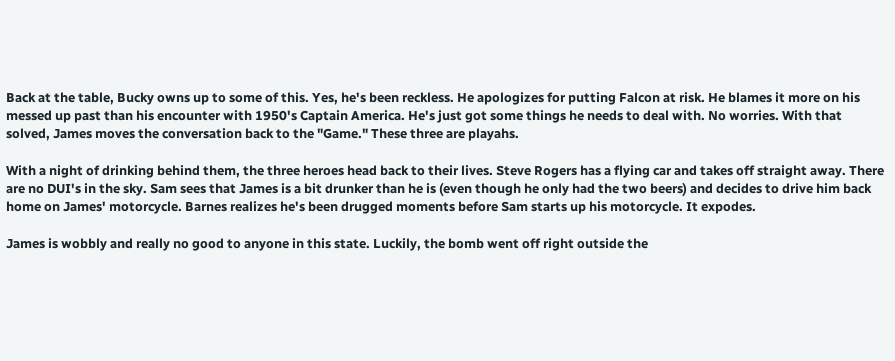Back at the table, Bucky owns up to some of this. Yes, he's been reckless. He apologizes for putting Falcon at risk. He blames it more on his messed up past than his encounter with 1950's Captain America. He's just got some things he needs to deal with. No worries. With that solved, James moves the conversation back to the "Game." These three are playahs.

With a night of drinking behind them, the three heroes head back to their lives. Steve Rogers has a flying car and takes off straight away. There are no DUI's in the sky. Sam sees that James is a bit drunker than he is (even though he only had the two beers) and decides to drive him back home on James' motorcycle. Barnes realizes he's been drugged moments before Sam starts up his motorcycle. It expodes.

James is wobbly and really no good to anyone in this state. Luckily, the bomb went off right outside the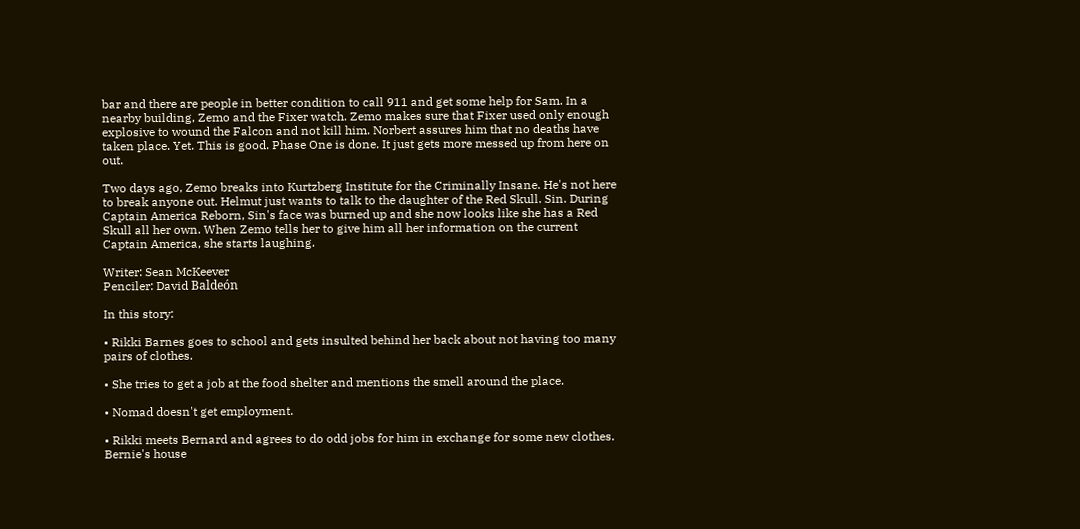bar and there are people in better condition to call 911 and get some help for Sam. In a nearby building, Zemo and the Fixer watch. Zemo makes sure that Fixer used only enough explosive to wound the Falcon and not kill him. Norbert assures him that no deaths have taken place. Yet. This is good. Phase One is done. It just gets more messed up from here on out.

Two days ago, Zemo breaks into Kurtzberg Institute for the Criminally Insane. He's not here to break anyone out. Helmut just wants to talk to the daughter of the Red Skull. Sin. During Captain America Reborn, Sin's face was burned up and she now looks like she has a Red Skull all her own. When Zemo tells her to give him all her information on the current Captain America, she starts laughing.

Writer: Sean McKeever
Penciler: David Baldeón

In this story:

• Rikki Barnes goes to school and gets insulted behind her back about not having too many pairs of clothes.

• She tries to get a job at the food shelter and mentions the smell around the place.

• Nomad doesn't get employment.

• Rikki meets Bernard and agrees to do odd jobs for him in exchange for some new clothes. Bernie's house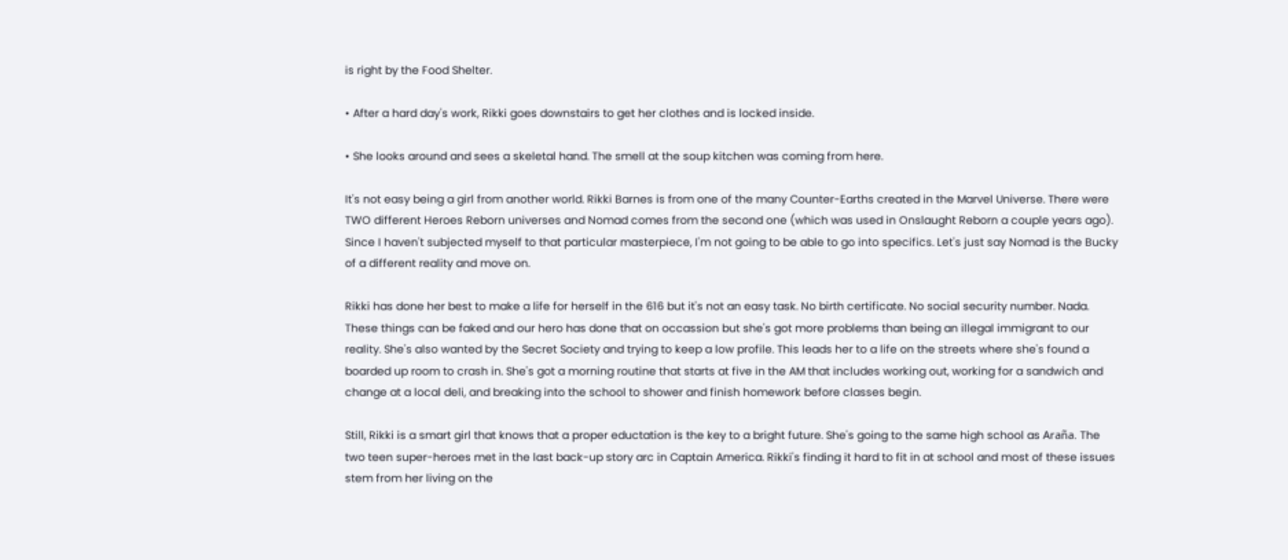is right by the Food Shelter.

• After a hard day's work, Rikki goes downstairs to get her clothes and is locked inside.

• She looks around and sees a skeletal hand. The smell at the soup kitchen was coming from here.

It's not easy being a girl from another world. Rikki Barnes is from one of the many Counter-Earths created in the Marvel Universe. There were TWO different Heroes Reborn universes and Nomad comes from the second one (which was used in Onslaught Reborn a couple years ago). Since I haven't subjected myself to that particular masterpiece, I'm not going to be able to go into specifics. Let's just say Nomad is the Bucky of a different reality and move on.

Rikki has done her best to make a life for herself in the 616 but it's not an easy task. No birth certificate. No social security number. Nada. These things can be faked and our hero has done that on occassion but she's got more problems than being an illegal immigrant to our reality. She's also wanted by the Secret Society and trying to keep a low profile. This leads her to a life on the streets where she's found a boarded up room to crash in. She's got a morning routine that starts at five in the AM that includes working out, working for a sandwich and change at a local deli, and breaking into the school to shower and finish homework before classes begin.

Still, Rikki is a smart girl that knows that a proper eductation is the key to a bright future. She's going to the same high school as Araña. The two teen super-heroes met in the last back-up story arc in Captain America. Rikki's finding it hard to fit in at school and most of these issues stem from her living on the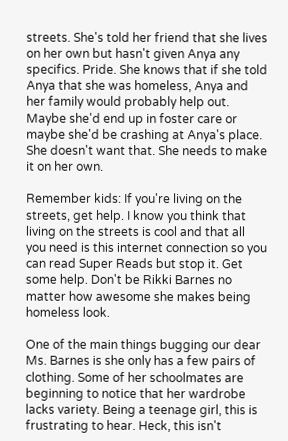streets. She's told her friend that she lives on her own but hasn't given Anya any specifics. Pride. She knows that if she told Anya that she was homeless, Anya and her family would probably help out. Maybe she'd end up in foster care or maybe she'd be crashing at Anya's place. She doesn't want that. She needs to make it on her own.

Remember kids: If you're living on the streets, get help. I know you think that living on the streets is cool and that all you need is this internet connection so you can read Super Reads but stop it. Get some help. Don't be Rikki Barnes no matter how awesome she makes being homeless look.

One of the main things bugging our dear Ms. Barnes is she only has a few pairs of clothing. Some of her schoolmates are beginning to notice that her wardrobe lacks variety. Being a teenage girl, this is frustrating to hear. Heck, this isn't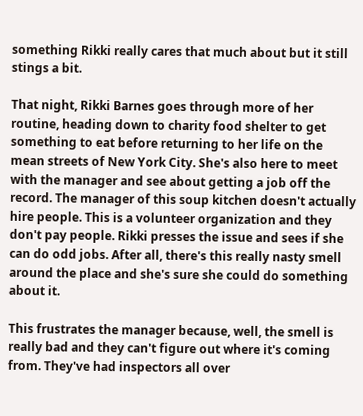something Rikki really cares that much about but it still stings a bit.

That night, Rikki Barnes goes through more of her routine, heading down to charity food shelter to get something to eat before returning to her life on the mean streets of New York City. She's also here to meet with the manager and see about getting a job off the record. The manager of this soup kitchen doesn't actually hire people. This is a volunteer organization and they don't pay people. Rikki presses the issue and sees if she can do odd jobs. After all, there's this really nasty smell around the place and she's sure she could do something about it.

This frustrates the manager because, well, the smell is really bad and they can't figure out where it's coming from. They've had inspectors all over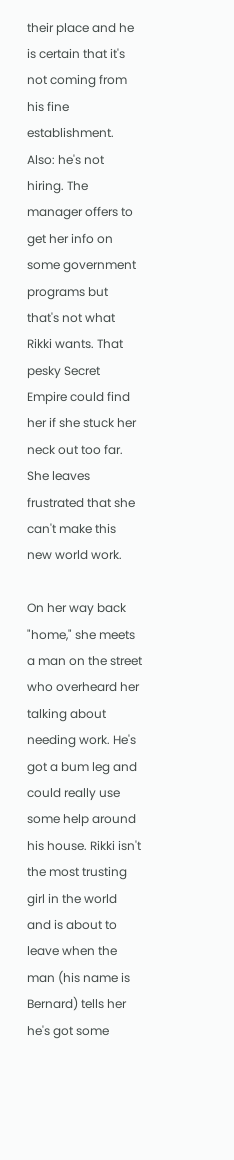their place and he is certain that it's not coming from his fine establishment. Also: he's not hiring. The manager offers to get her info on some government programs but that's not what Rikki wants. That pesky Secret Empire could find her if she stuck her neck out too far. She leaves frustrated that she can't make this new world work.

On her way back "home," she meets a man on the street who overheard her talking about needing work. He's got a bum leg and could really use some help around his house. Rikki isn't the most trusting girl in the world and is about to leave when the man (his name is Bernard) tells her he's got some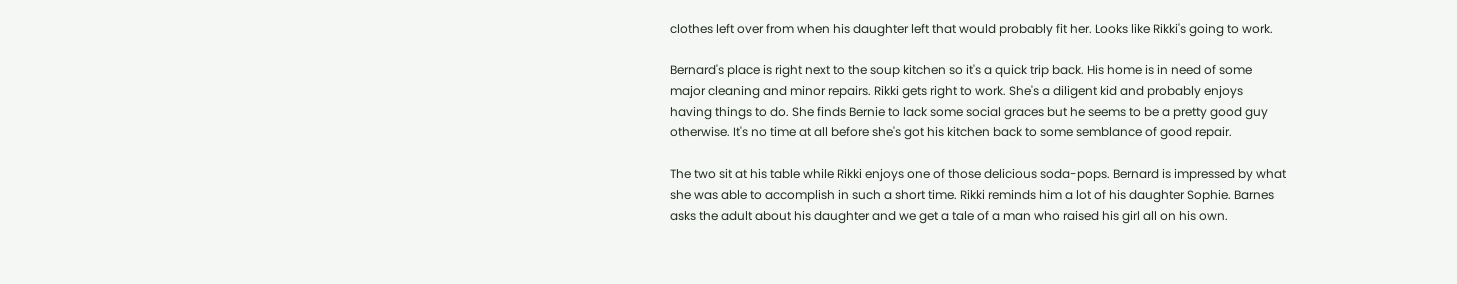clothes left over from when his daughter left that would probably fit her. Looks like Rikki's going to work.

Bernard's place is right next to the soup kitchen so it's a quick trip back. His home is in need of some major cleaning and minor repairs. Rikki gets right to work. She's a diligent kid and probably enjoys having things to do. She finds Bernie to lack some social graces but he seems to be a pretty good guy otherwise. It's no time at all before she's got his kitchen back to some semblance of good repair.

The two sit at his table while Rikki enjoys one of those delicious soda-pops. Bernard is impressed by what she was able to accomplish in such a short time. Rikki reminds him a lot of his daughter Sophie. Barnes asks the adult about his daughter and we get a tale of a man who raised his girl all on his own.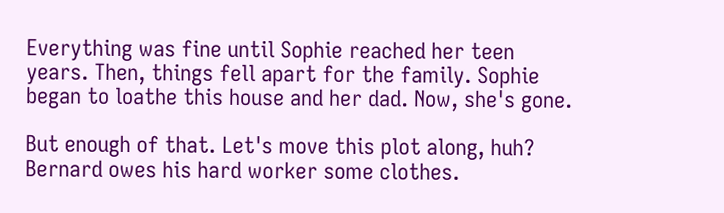Everything was fine until Sophie reached her teen years. Then, things fell apart for the family. Sophie began to loathe this house and her dad. Now, she's gone.

But enough of that. Let's move this plot along, huh? Bernard owes his hard worker some clothes.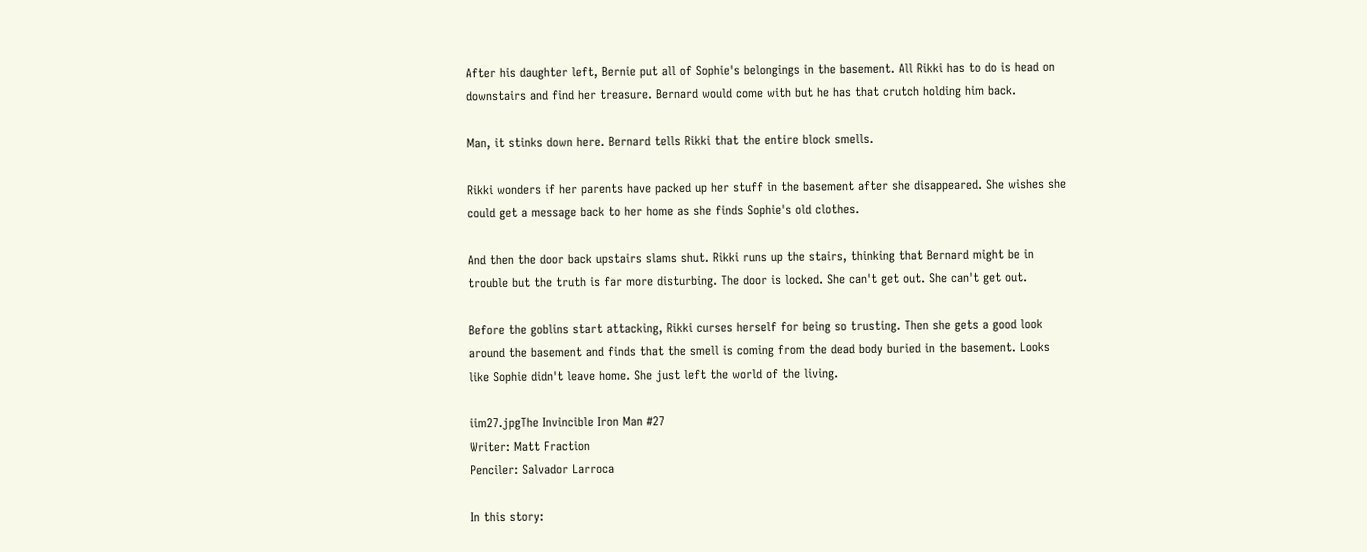After his daughter left, Bernie put all of Sophie's belongings in the basement. All Rikki has to do is head on downstairs and find her treasure. Bernard would come with but he has that crutch holding him back.

Man, it stinks down here. Bernard tells Rikki that the entire block smells.

Rikki wonders if her parents have packed up her stuff in the basement after she disappeared. She wishes she could get a message back to her home as she finds Sophie's old clothes.

And then the door back upstairs slams shut. Rikki runs up the stairs, thinking that Bernard might be in trouble but the truth is far more disturbing. The door is locked. She can't get out. She can't get out.

Before the goblins start attacking, Rikki curses herself for being so trusting. Then she gets a good look around the basement and finds that the smell is coming from the dead body buried in the basement. Looks like Sophie didn't leave home. She just left the world of the living.

iim27.jpgThe Invincible Iron Man #27
Writer: Matt Fraction
Penciler: Salvador Larroca

In this story: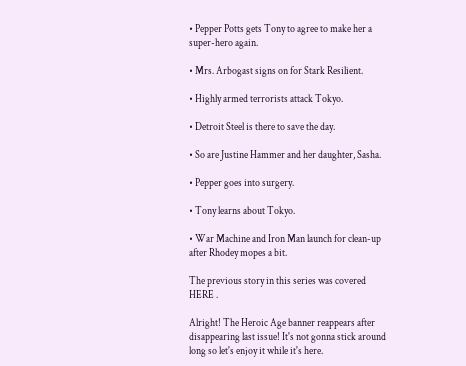• Pepper Potts gets Tony to agree to make her a super-hero again.

• Mrs. Arbogast signs on for Stark Resilient.

• Highly armed terrorists attack Tokyo.

• Detroit Steel is there to save the day.

• So are Justine Hammer and her daughter, Sasha.

• Pepper goes into surgery.

• Tony learns about Tokyo.

• War Machine and Iron Man launch for clean-up after Rhodey mopes a bit.

The previous story in this series was covered HERE .

Alright! The Heroic Age banner reappears after disappearing last issue! It's not gonna stick around long so let's enjoy it while it's here.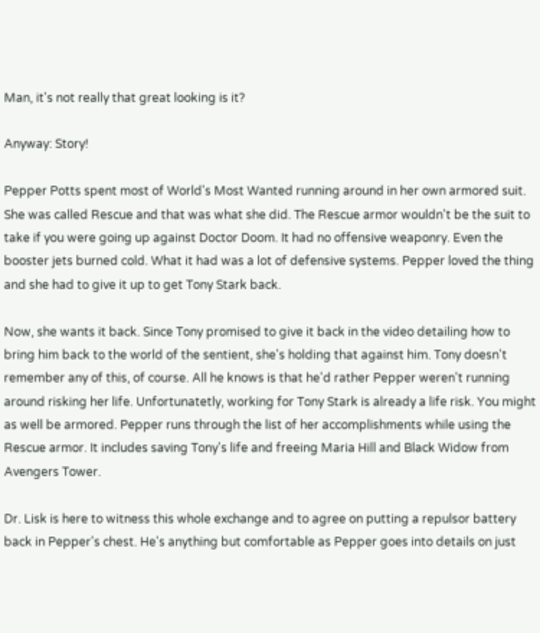Man, it's not really that great looking is it?

Anyway: Story!

Pepper Potts spent most of World's Most Wanted running around in her own armored suit. She was called Rescue and that was what she did. The Rescue armor wouldn't be the suit to take if you were going up against Doctor Doom. It had no offensive weaponry. Even the booster jets burned cold. What it had was a lot of defensive systems. Pepper loved the thing and she had to give it up to get Tony Stark back.

Now, she wants it back. Since Tony promised to give it back in the video detailing how to bring him back to the world of the sentient, she's holding that against him. Tony doesn't remember any of this, of course. All he knows is that he'd rather Pepper weren't running around risking her life. Unfortunatetly, working for Tony Stark is already a life risk. You might as well be armored. Pepper runs through the list of her accomplishments while using the Rescue armor. It includes saving Tony's life and freeing Maria Hill and Black Widow from Avengers Tower.

Dr. Lisk is here to witness this whole exchange and to agree on putting a repulsor battery back in Pepper's chest. He's anything but comfortable as Pepper goes into details on just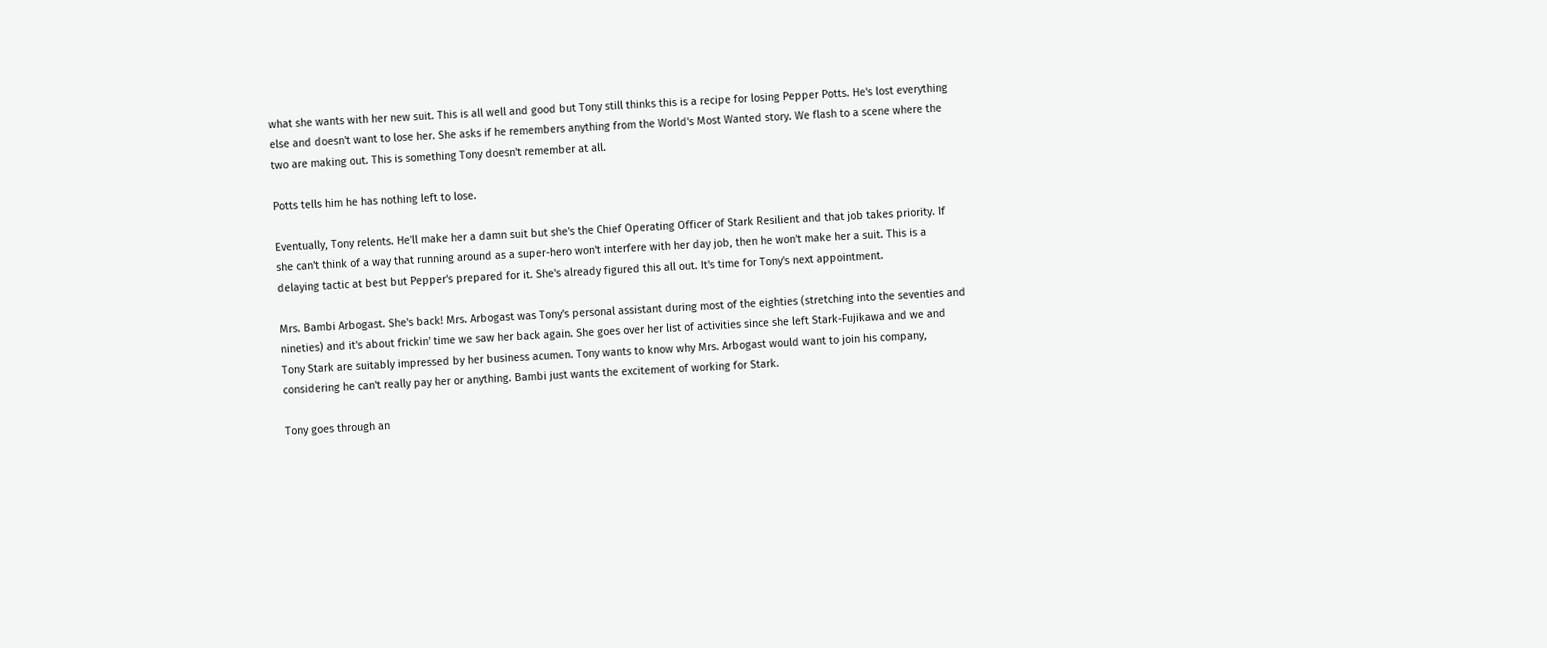what she wants with her new suit. This is all well and good but Tony still thinks this is a recipe for losing Pepper Potts. He's lost everything else and doesn't want to lose her. She asks if he remembers anything from the World's Most Wanted story. We flash to a scene where the two are making out. This is something Tony doesn't remember at all.

Potts tells him he has nothing left to lose.

Eventually, Tony relents. He'll make her a damn suit but she's the Chief Operating Officer of Stark Resilient and that job takes priority. If she can't think of a way that running around as a super-hero won't interfere with her day job, then he won't make her a suit. This is a delaying tactic at best but Pepper's prepared for it. She's already figured this all out. It's time for Tony's next appointment.

Mrs. Bambi Arbogast. She's back! Mrs. Arbogast was Tony's personal assistant during most of the eighties (stretching into the seventies and nineties) and it's about frickin' time we saw her back again. She goes over her list of activities since she left Stark-Fujikawa and we and Tony Stark are suitably impressed by her business acumen. Tony wants to know why Mrs. Arbogast would want to join his company, considering he can't really pay her or anything. Bambi just wants the excitement of working for Stark.

Tony goes through an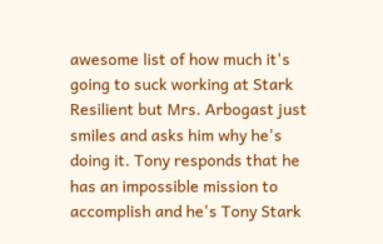awesome list of how much it's going to suck working at Stark Resilient but Mrs. Arbogast just smiles and asks him why he's doing it. Tony responds that he has an impossible mission to accomplish and he's Tony Stark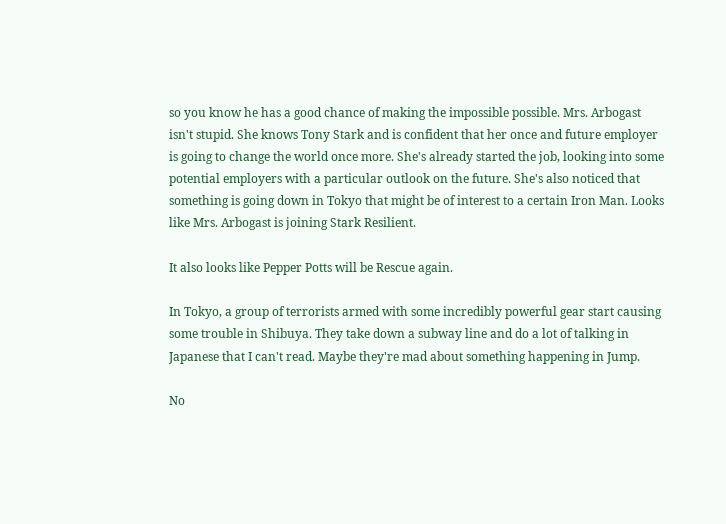so you know he has a good chance of making the impossible possible. Mrs. Arbogast isn't stupid. She knows Tony Stark and is confident that her once and future employer is going to change the world once more. She's already started the job, looking into some potential employers with a particular outlook on the future. She's also noticed that something is going down in Tokyo that might be of interest to a certain Iron Man. Looks like Mrs. Arbogast is joining Stark Resilient.

It also looks like Pepper Potts will be Rescue again.

In Tokyo, a group of terrorists armed with some incredibly powerful gear start causing some trouble in Shibuya. They take down a subway line and do a lot of talking in Japanese that I can't read. Maybe they're mad about something happening in Jump.

No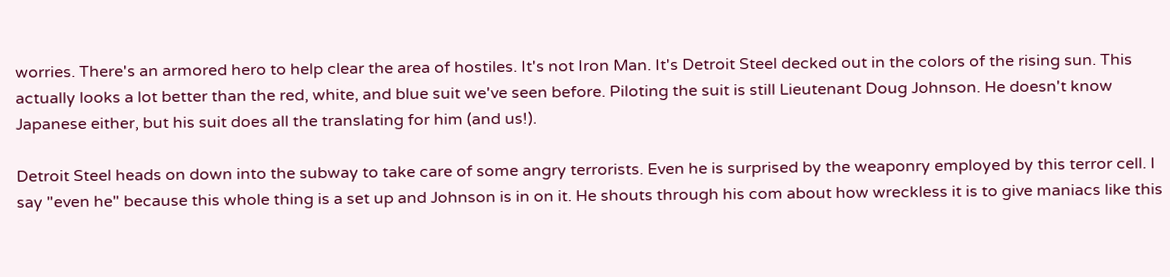worries. There's an armored hero to help clear the area of hostiles. It's not Iron Man. It's Detroit Steel decked out in the colors of the rising sun. This actually looks a lot better than the red, white, and blue suit we've seen before. Piloting the suit is still Lieutenant Doug Johnson. He doesn't know Japanese either, but his suit does all the translating for him (and us!).

Detroit Steel heads on down into the subway to take care of some angry terrorists. Even he is surprised by the weaponry employed by this terror cell. I say "even he" because this whole thing is a set up and Johnson is in on it. He shouts through his com about how wreckless it is to give maniacs like this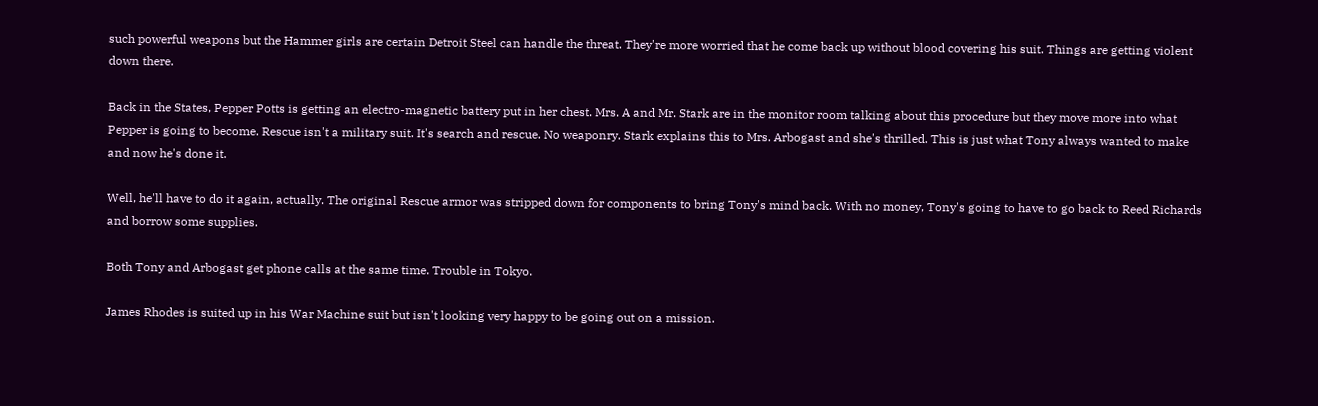such powerful weapons but the Hammer girls are certain Detroit Steel can handle the threat. They're more worried that he come back up without blood covering his suit. Things are getting violent down there.

Back in the States, Pepper Potts is getting an electro-magnetic battery put in her chest. Mrs. A and Mr. Stark are in the monitor room talking about this procedure but they move more into what Pepper is going to become. Rescue isn't a military suit. It's search and rescue. No weaponry. Stark explains this to Mrs. Arbogast and she's thrilled. This is just what Tony always wanted to make and now he's done it.

Well, he'll have to do it again, actually. The original Rescue armor was stripped down for components to bring Tony's mind back. With no money, Tony's going to have to go back to Reed Richards and borrow some supplies.

Both Tony and Arbogast get phone calls at the same time. Trouble in Tokyo.

James Rhodes is suited up in his War Machine suit but isn't looking very happy to be going out on a mission.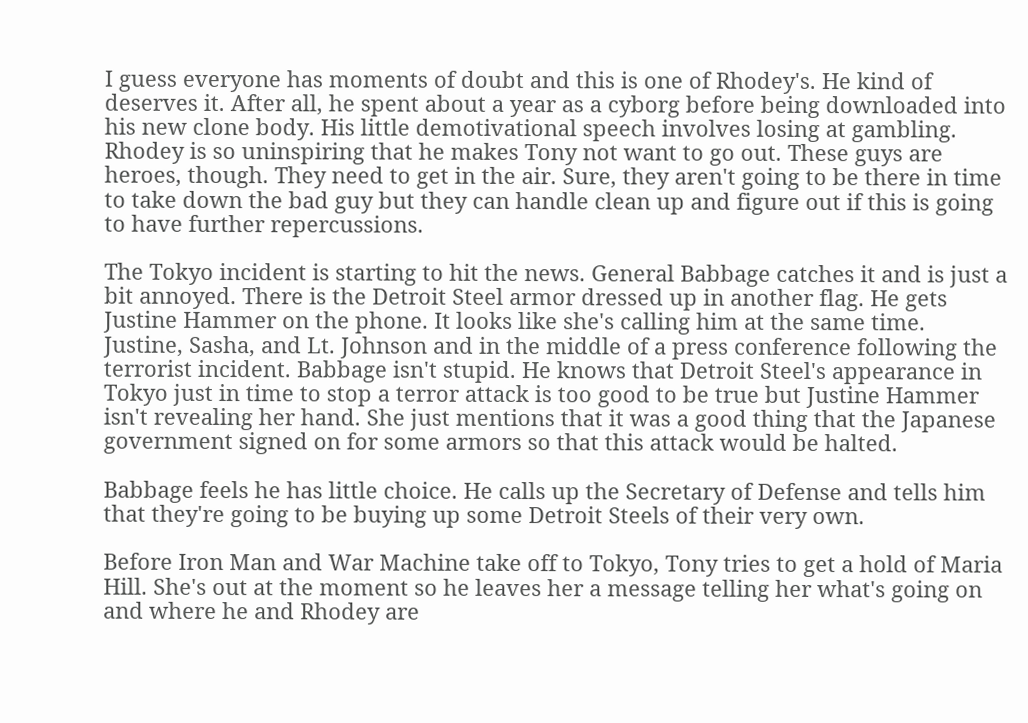I guess everyone has moments of doubt and this is one of Rhodey's. He kind of deserves it. After all, he spent about a year as a cyborg before being downloaded into his new clone body. His little demotivational speech involves losing at gambling. Rhodey is so uninspiring that he makes Tony not want to go out. These guys are heroes, though. They need to get in the air. Sure, they aren't going to be there in time to take down the bad guy but they can handle clean up and figure out if this is going to have further repercussions.

The Tokyo incident is starting to hit the news. General Babbage catches it and is just a bit annoyed. There is the Detroit Steel armor dressed up in another flag. He gets Justine Hammer on the phone. It looks like she's calling him at the same time. Justine, Sasha, and Lt. Johnson and in the middle of a press conference following the terrorist incident. Babbage isn't stupid. He knows that Detroit Steel's appearance in Tokyo just in time to stop a terror attack is too good to be true but Justine Hammer isn't revealing her hand. She just mentions that it was a good thing that the Japanese government signed on for some armors so that this attack would be halted.

Babbage feels he has little choice. He calls up the Secretary of Defense and tells him that they're going to be buying up some Detroit Steels of their very own.

Before Iron Man and War Machine take off to Tokyo, Tony tries to get a hold of Maria Hill. She's out at the moment so he leaves her a message telling her what's going on and where he and Rhodey are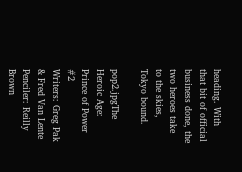heading. With that bit of official business done, the two heroes take to the skies, Tokyo bound.

pop2.jpgThe Heroic Age: Prince of Power #2
Writers: Greg Pak & Fred Van Lente
Penciler: Reilly Brown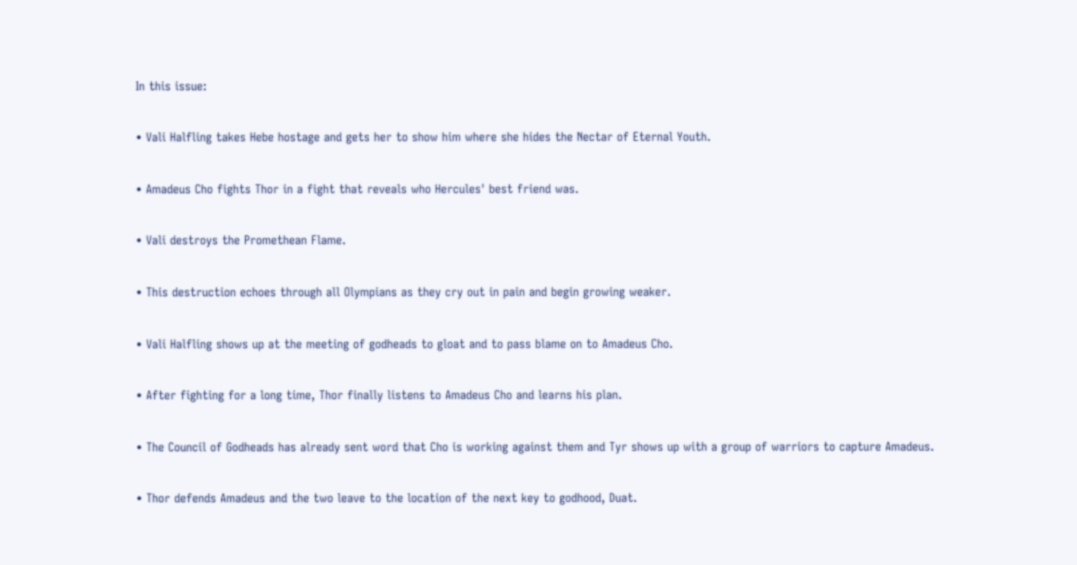In this issue:

• Vali Halfling takes Hebe hostage and gets her to show him where she hides the Nectar of Eternal Youth.

• Amadeus Cho fights Thor in a fight that reveals who Hercules' best friend was.

• Vali destroys the Promethean Flame.

• This destruction echoes through all Olympians as they cry out in pain and begin growing weaker.

• Vali Halfling shows up at the meeting of godheads to gloat and to pass blame on to Amadeus Cho.

• After fighting for a long time, Thor finally listens to Amadeus Cho and learns his plan.

• The Council of Godheads has already sent word that Cho is working against them and Tyr shows up with a group of warriors to capture Amadeus.

• Thor defends Amadeus and the two leave to the location of the next key to godhood, Duat.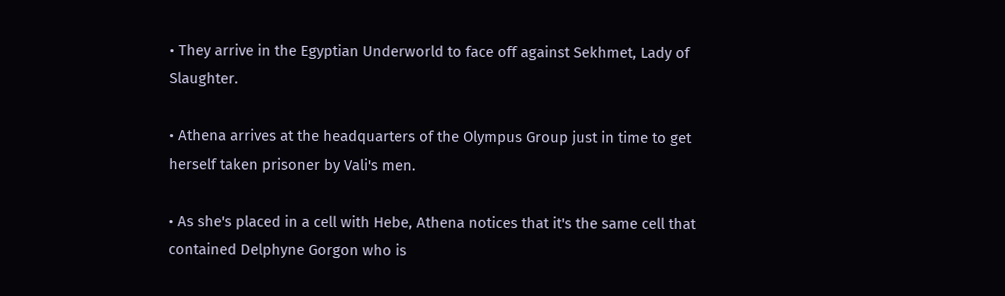• They arrive in the Egyptian Underworld to face off against Sekhmet, Lady of Slaughter.

• Athena arrives at the headquarters of the Olympus Group just in time to get herself taken prisoner by Vali's men.

• As she's placed in a cell with Hebe, Athena notices that it's the same cell that contained Delphyne Gorgon who is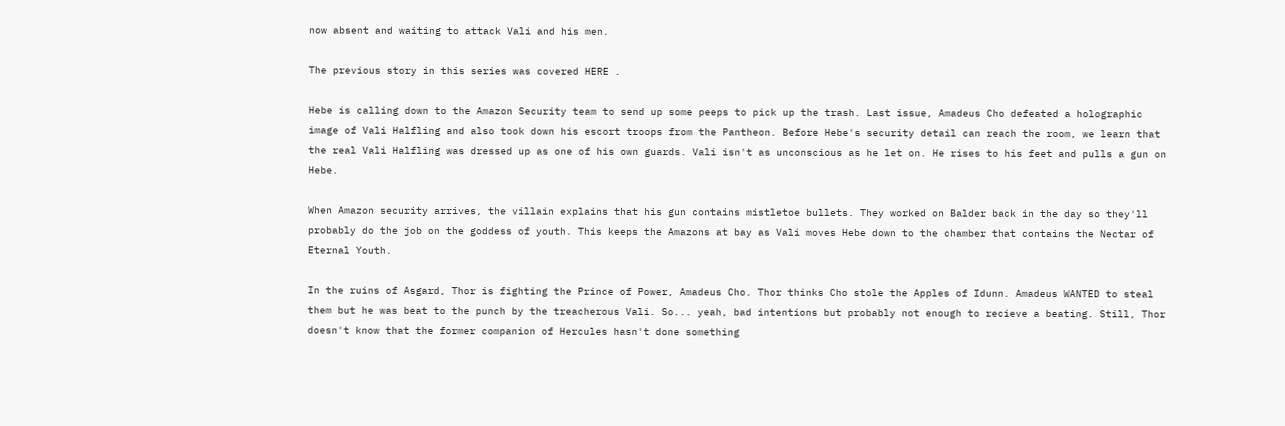now absent and waiting to attack Vali and his men.

The previous story in this series was covered HERE .

Hebe is calling down to the Amazon Security team to send up some peeps to pick up the trash. Last issue, Amadeus Cho defeated a holographic image of Vali Halfling and also took down his escort troops from the Pantheon. Before Hebe's security detail can reach the room, we learn that the real Vali Halfling was dressed up as one of his own guards. Vali isn't as unconscious as he let on. He rises to his feet and pulls a gun on Hebe.

When Amazon security arrives, the villain explains that his gun contains mistletoe bullets. They worked on Balder back in the day so they'll probably do the job on the goddess of youth. This keeps the Amazons at bay as Vali moves Hebe down to the chamber that contains the Nectar of Eternal Youth.

In the ruins of Asgard, Thor is fighting the Prince of Power, Amadeus Cho. Thor thinks Cho stole the Apples of Idunn. Amadeus WANTED to steal them but he was beat to the punch by the treacherous Vali. So... yeah, bad intentions but probably not enough to recieve a beating. Still, Thor doesn't know that the former companion of Hercules hasn't done something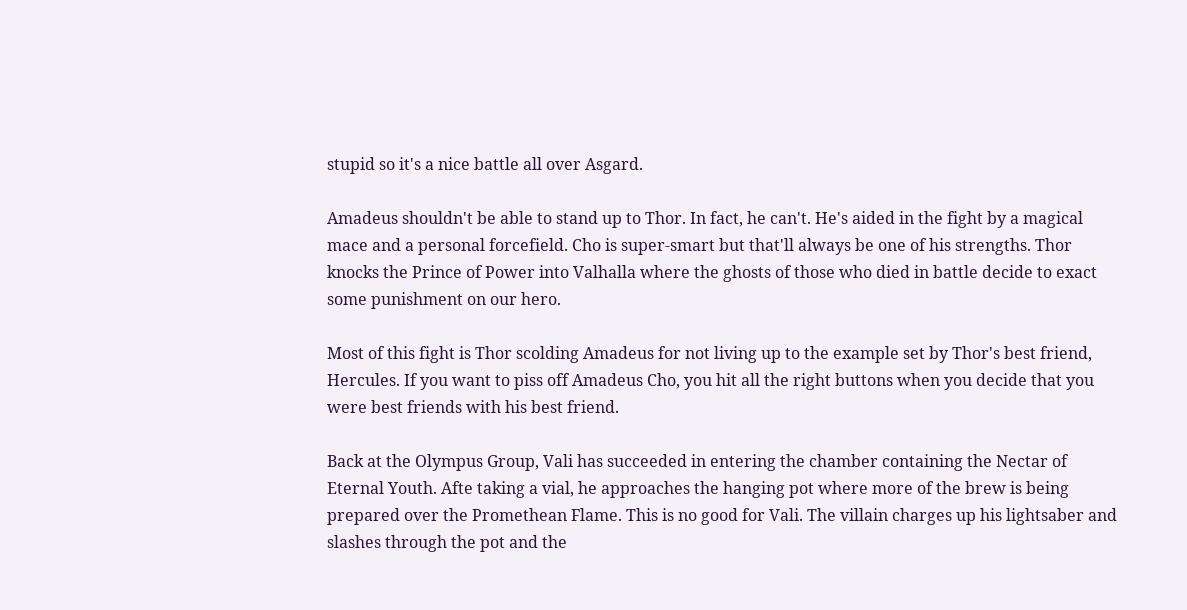stupid so it's a nice battle all over Asgard.

Amadeus shouldn't be able to stand up to Thor. In fact, he can't. He's aided in the fight by a magical mace and a personal forcefield. Cho is super-smart but that'll always be one of his strengths. Thor knocks the Prince of Power into Valhalla where the ghosts of those who died in battle decide to exact some punishment on our hero.

Most of this fight is Thor scolding Amadeus for not living up to the example set by Thor's best friend, Hercules. If you want to piss off Amadeus Cho, you hit all the right buttons when you decide that you were best friends with his best friend.

Back at the Olympus Group, Vali has succeeded in entering the chamber containing the Nectar of Eternal Youth. Afte taking a vial, he approaches the hanging pot where more of the brew is being prepared over the Promethean Flame. This is no good for Vali. The villain charges up his lightsaber and slashes through the pot and the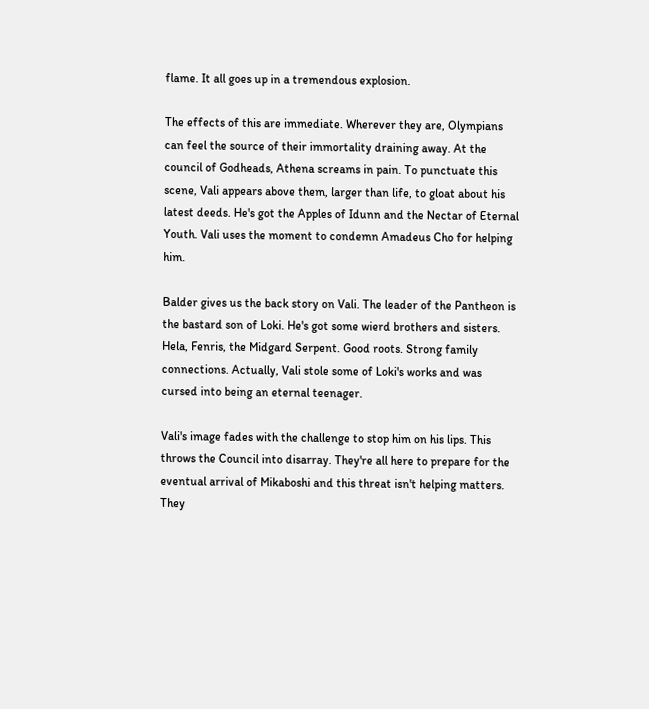flame. It all goes up in a tremendous explosion.

The effects of this are immediate. Wherever they are, Olympians can feel the source of their immortality draining away. At the council of Godheads, Athena screams in pain. To punctuate this scene, Vali appears above them, larger than life, to gloat about his latest deeds. He's got the Apples of Idunn and the Nectar of Eternal Youth. Vali uses the moment to condemn Amadeus Cho for helping him.

Balder gives us the back story on Vali. The leader of the Pantheon is the bastard son of Loki. He's got some wierd brothers and sisters. Hela, Fenris, the Midgard Serpent. Good roots. Strong family connections. Actually, Vali stole some of Loki's works and was cursed into being an eternal teenager.

Vali's image fades with the challenge to stop him on his lips. This throws the Council into disarray. They're all here to prepare for the eventual arrival of Mikaboshi and this threat isn't helping matters. They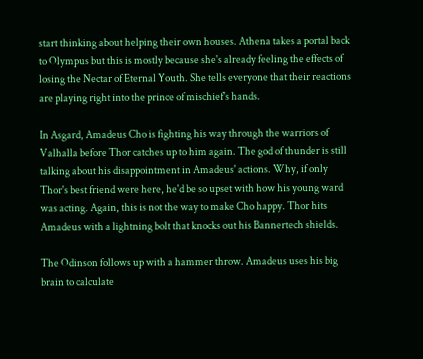start thinking about helping their own houses. Athena takes a portal back to Olympus but this is mostly because she's already feeling the effects of losing the Nectar of Eternal Youth. She tells everyone that their reactions are playing right into the prince of mischief's hands.

In Asgard, Amadeus Cho is fighting his way through the warriors of Valhalla before Thor catches up to him again. The god of thunder is still talking about his disappointment in Amadeus' actions. Why, if only Thor's best friend were here, he'd be so upset with how his young ward was acting. Again, this is not the way to make Cho happy. Thor hits Amadeus with a lightning bolt that knocks out his Bannertech shields.

The Odinson follows up with a hammer throw. Amadeus uses his big brain to calculate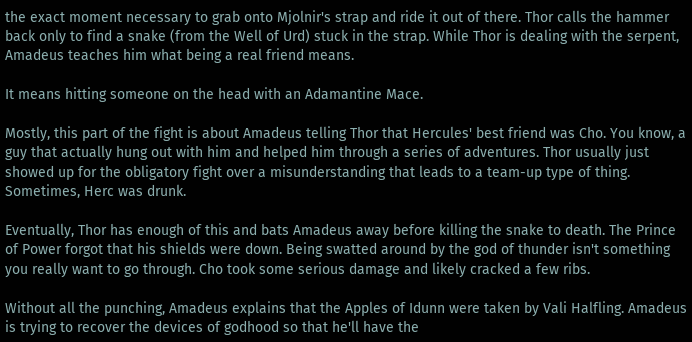the exact moment necessary to grab onto Mjolnir's strap and ride it out of there. Thor calls the hammer back only to find a snake (from the Well of Urd) stuck in the strap. While Thor is dealing with the serpent, Amadeus teaches him what being a real friend means.

It means hitting someone on the head with an Adamantine Mace.

Mostly, this part of the fight is about Amadeus telling Thor that Hercules' best friend was Cho. You know, a guy that actually hung out with him and helped him through a series of adventures. Thor usually just showed up for the obligatory fight over a misunderstanding that leads to a team-up type of thing. Sometimes, Herc was drunk.

Eventually, Thor has enough of this and bats Amadeus away before killing the snake to death. The Prince of Power forgot that his shields were down. Being swatted around by the god of thunder isn't something you really want to go through. Cho took some serious damage and likely cracked a few ribs.

Without all the punching, Amadeus explains that the Apples of Idunn were taken by Vali Halfling. Amadeus is trying to recover the devices of godhood so that he'll have the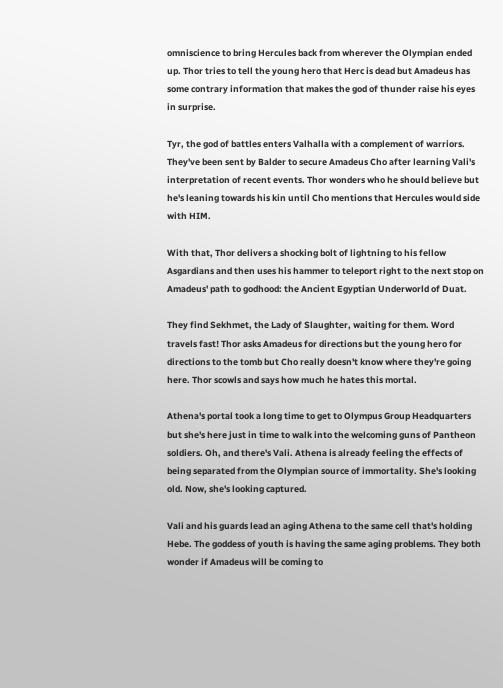omniscience to bring Hercules back from wherever the Olympian ended up. Thor tries to tell the young hero that Herc is dead but Amadeus has some contrary information that makes the god of thunder raise his eyes in surprise.

Tyr, the god of battles enters Valhalla with a complement of warriors. They've been sent by Balder to secure Amadeus Cho after learning Vali's interpretation of recent events. Thor wonders who he should believe but he's leaning towards his kin until Cho mentions that Hercules would side with HIM.

With that, Thor delivers a shocking bolt of lightning to his fellow Asgardians and then uses his hammer to teleport right to the next stop on Amadeus' path to godhood: the Ancient Egyptian Underworld of Duat.

They find Sekhmet, the Lady of Slaughter, waiting for them. Word travels fast! Thor asks Amadeus for directions but the young hero for directions to the tomb but Cho really doesn't know where they're going here. Thor scowls and says how much he hates this mortal.

Athena's portal took a long time to get to Olympus Group Headquarters but she's here just in time to walk into the welcoming guns of Pantheon soldiers. Oh, and there's Vali. Athena is already feeling the effects of being separated from the Olympian source of immortality. She's looking old. Now, she's looking captured.

Vali and his guards lead an aging Athena to the same cell that's holding Hebe. The goddess of youth is having the same aging problems. They both wonder if Amadeus will be coming to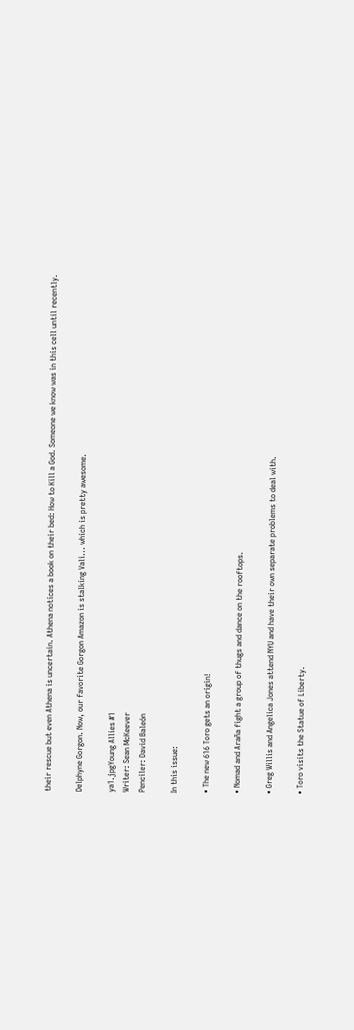their rescue but even Athena is uncertain. Athena notices a book on their bed: How to Kill a God. Someone we know was in this cell until recently.

Delphyne Gorgon. Now, our favorite Gorgon Amazon is stalking Vali... which is pretty awesome.

ya1.jpgYoung Allies #1
Writer: Sean McKeever
Penciler: David Baleón

In this issue:

• The new 616 Toro gets an origin!

• Nomad and Araña fight a group of thugs and dance on the rooftops.

• Greg Willis and Angelica Jones attend NYU and have their own separate problems to deal with.

• Toro visits the Statue of Liberty.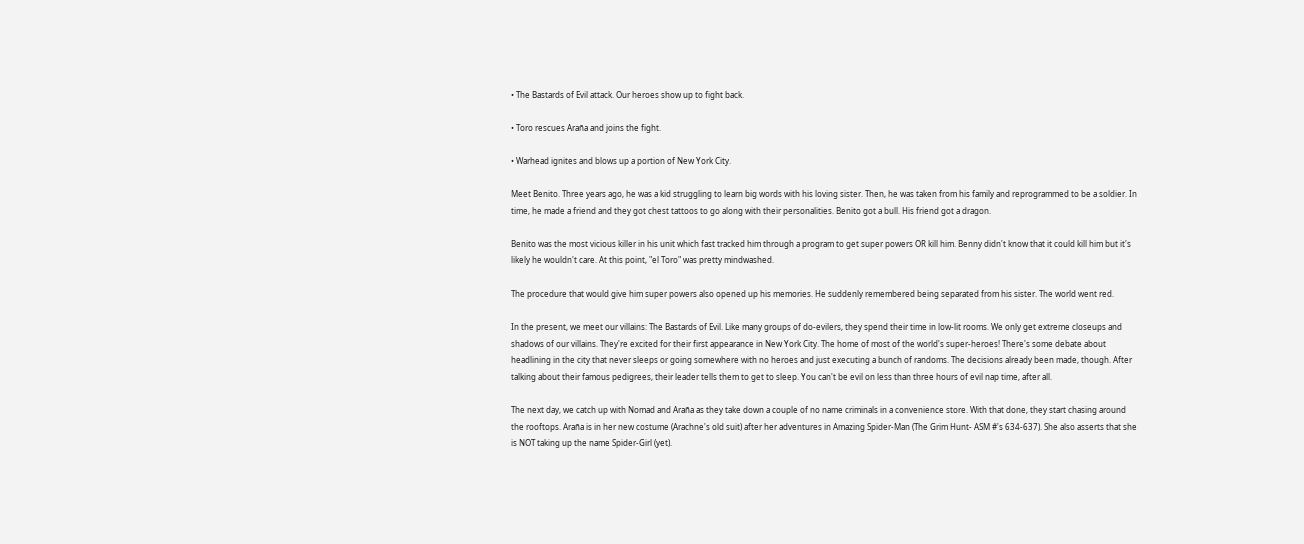• The Bastards of Evil attack. Our heroes show up to fight back.

• Toro rescues Araña and joins the fight.

• Warhead ignites and blows up a portion of New York City.

Meet Benito. Three years ago, he was a kid struggling to learn big words with his loving sister. Then, he was taken from his family and reprogrammed to be a soldier. In time, he made a friend and they got chest tattoos to go along with their personalities. Benito got a bull. His friend got a dragon.

Benito was the most vicious killer in his unit which fast tracked him through a program to get super powers OR kill him. Benny didn't know that it could kill him but it's likely he wouldn't care. At this point, "el Toro" was pretty mindwashed.

The procedure that would give him super powers also opened up his memories. He suddenly remembered being separated from his sister. The world went red.

In the present, we meet our villains: The Bastards of Evil. Like many groups of do-evilers, they spend their time in low-lit rooms. We only get extreme closeups and shadows of our villains. They're excited for their first appearance in New York City. The home of most of the world's super-heroes! There's some debate about headlining in the city that never sleeps or going somewhere with no heroes and just executing a bunch of randoms. The decisions already been made, though. After talking about their famous pedigrees, their leader tells them to get to sleep. You can't be evil on less than three hours of evil nap time, after all.

The next day, we catch up with Nomad and Araña as they take down a couple of no name criminals in a convenience store. With that done, they start chasing around the rooftops. Araña is in her new costume (Arachne's old suit) after her adventures in Amazing Spider-Man (The Grim Hunt- ASM #'s 634-637). She also asserts that she is NOT taking up the name Spider-Girl (yet).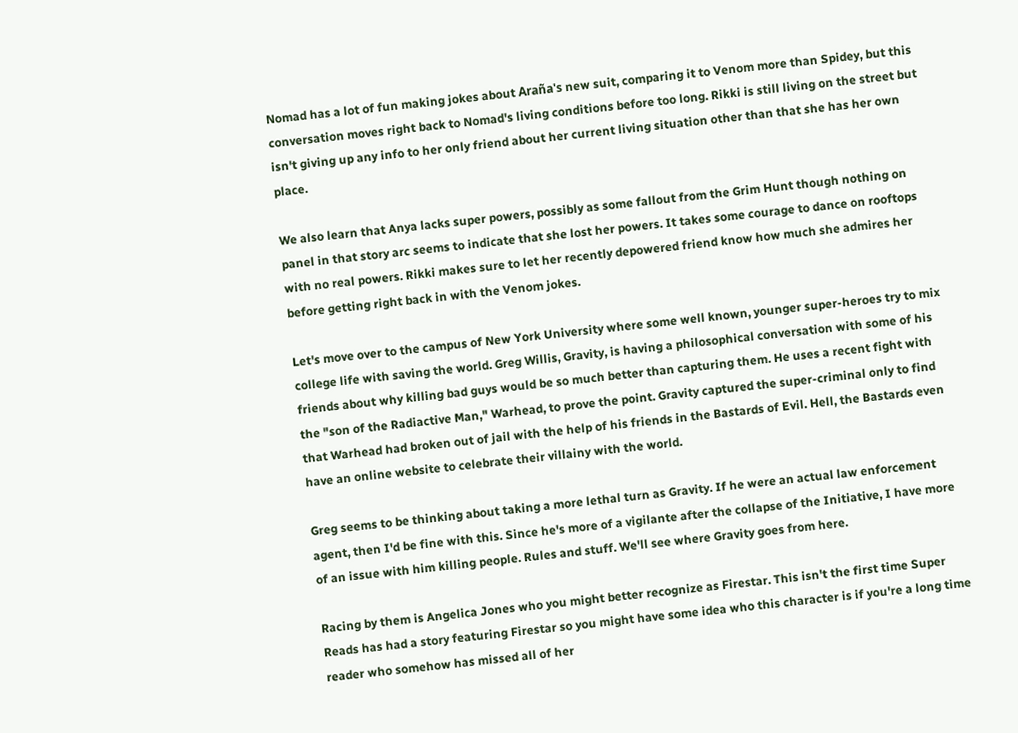Nomad has a lot of fun making jokes about Araña's new suit, comparing it to Venom more than Spidey, but this conversation moves right back to Nomad's living conditions before too long. Rikki is still living on the street but isn't giving up any info to her only friend about her current living situation other than that she has her own place.

We also learn that Anya lacks super powers, possibly as some fallout from the Grim Hunt though nothing on panel in that story arc seems to indicate that she lost her powers. It takes some courage to dance on rooftops with no real powers. Rikki makes sure to let her recently depowered friend know how much she admires her before getting right back in with the Venom jokes.

Let's move over to the campus of New York University where some well known, younger super-heroes try to mix college life with saving the world. Greg Willis, Gravity, is having a philosophical conversation with some of his friends about why killing bad guys would be so much better than capturing them. He uses a recent fight with the "son of the Radiactive Man," Warhead, to prove the point. Gravity captured the super-criminal only to find that Warhead had broken out of jail with the help of his friends in the Bastards of Evil. Hell, the Bastards even have an online website to celebrate their villainy with the world.

Greg seems to be thinking about taking a more lethal turn as Gravity. If he were an actual law enforcement agent, then I'd be fine with this. Since he's more of a vigilante after the collapse of the Initiative, I have more of an issue with him killing people. Rules and stuff. We'll see where Gravity goes from here.

Racing by them is Angelica Jones who you might better recognize as Firestar. This isn't the first time Super Reads has had a story featuring Firestar so you might have some idea who this character is if you're a long time reader who somehow has missed all of her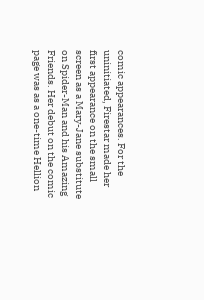comic appearances. For the uninitiated, Firestar made her first appearance on the small screen as a Mary-Jane substitute on Spider-Man and his Amazing Friends. Her debut on the comic page was as a one-time Hellion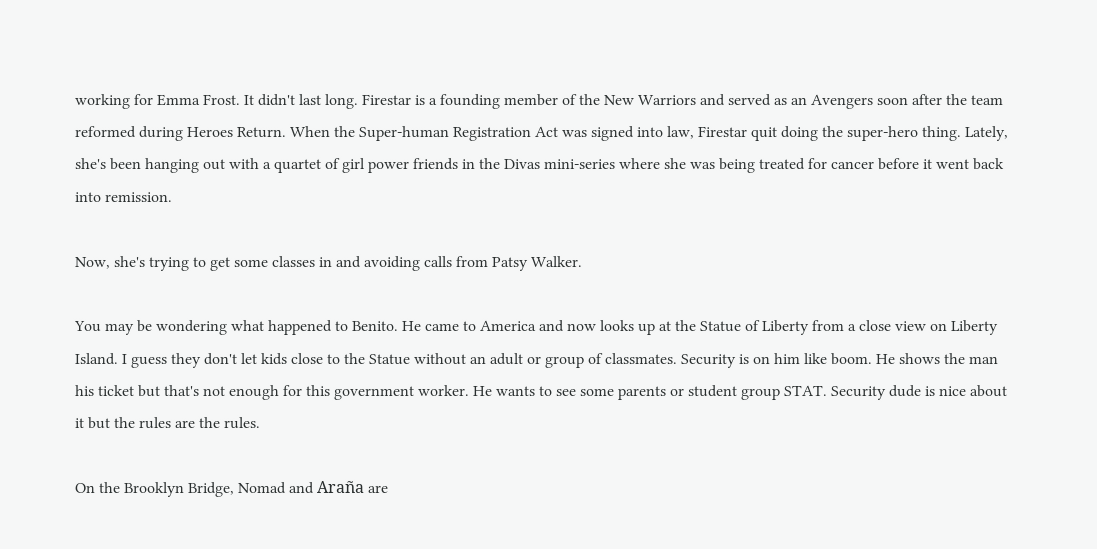working for Emma Frost. It didn't last long. Firestar is a founding member of the New Warriors and served as an Avengers soon after the team reformed during Heroes Return. When the Super-human Registration Act was signed into law, Firestar quit doing the super-hero thing. Lately, she's been hanging out with a quartet of girl power friends in the Divas mini-series where she was being treated for cancer before it went back into remission.

Now, she's trying to get some classes in and avoiding calls from Patsy Walker.

You may be wondering what happened to Benito. He came to America and now looks up at the Statue of Liberty from a close view on Liberty Island. I guess they don't let kids close to the Statue without an adult or group of classmates. Security is on him like boom. He shows the man his ticket but that's not enough for this government worker. He wants to see some parents or student group STAT. Security dude is nice about it but the rules are the rules.

On the Brooklyn Bridge, Nomad and Araña are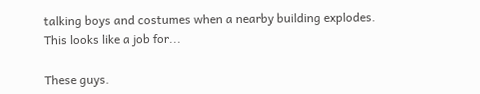talking boys and costumes when a nearby building explodes. This looks like a job for...

These guys.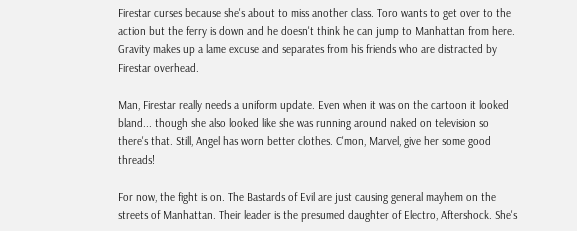Firestar curses because she's about to miss another class. Toro wants to get over to the action but the ferry is down and he doesn't think he can jump to Manhattan from here. Gravity makes up a lame excuse and separates from his friends who are distracted by Firestar overhead.

Man, Firestar really needs a uniform update. Even when it was on the cartoon it looked bland... though she also looked like she was running around naked on television so there's that. Still, Angel has worn better clothes. C'mon, Marvel, give her some good threads!

For now, the fight is on. The Bastards of Evil are just causing general mayhem on the streets of Manhattan. Their leader is the presumed daughter of Electro, Aftershock. She's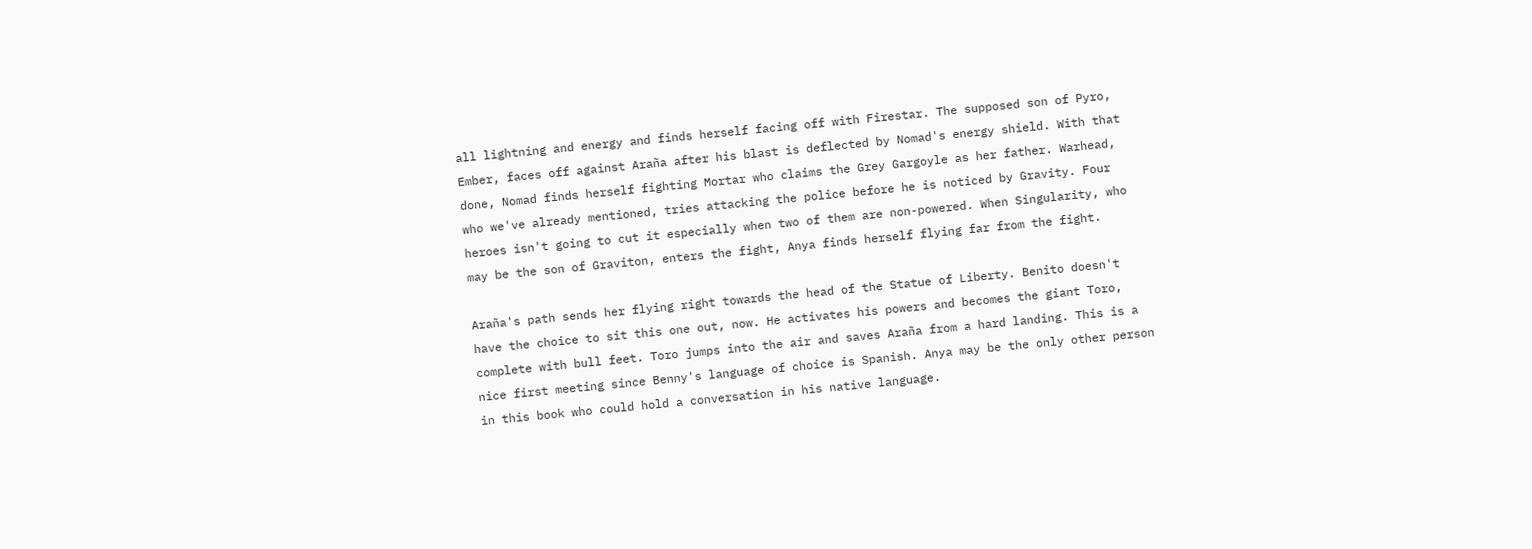all lightning and energy and finds herself facing off with Firestar. The supposed son of Pyro, Ember, faces off against Araña after his blast is deflected by Nomad's energy shield. With that done, Nomad finds herself fighting Mortar who claims the Grey Gargoyle as her father. Warhead, who we've already mentioned, tries attacking the police before he is noticed by Gravity. Four heroes isn't going to cut it especially when two of them are non-powered. When Singularity, who may be the son of Graviton, enters the fight, Anya finds herself flying far from the fight.

Araña's path sends her flying right towards the head of the Statue of Liberty. Benito doesn't have the choice to sit this one out, now. He activates his powers and becomes the giant Toro, complete with bull feet. Toro jumps into the air and saves Araña from a hard landing. This is a nice first meeting since Benny's language of choice is Spanish. Anya may be the only other person in this book who could hold a conversation in his native language.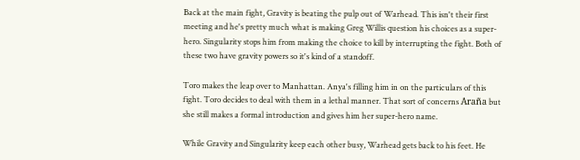Back at the main fight, Gravity is beating the pulp out of Warhead. This isn't their first meeting and he's pretty much what is making Greg Willis question his choices as a super-hero. Singularity stops him from making the choice to kill by interrupting the fight. Both of these two have gravity powers so it's kind of a standoff.

Toro makes the leap over to Manhattan. Anya's filling him in on the particulars of this fight. Toro decides to deal with them in a lethal manner. That sort of concerns Araña but she still makes a formal introduction and gives him her super-hero name.

While Gravity and Singularity keep each other busy, Warhead gets back to his feet. He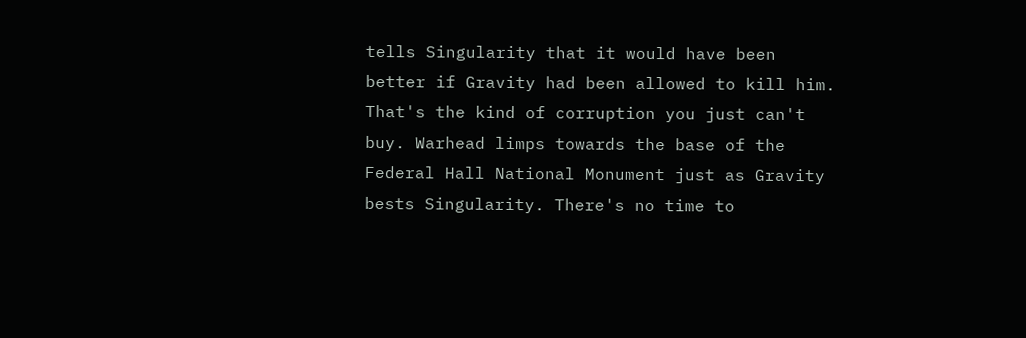tells Singularity that it would have been better if Gravity had been allowed to kill him. That's the kind of corruption you just can't buy. Warhead limps towards the base of the Federal Hall National Monument just as Gravity bests Singularity. There's no time to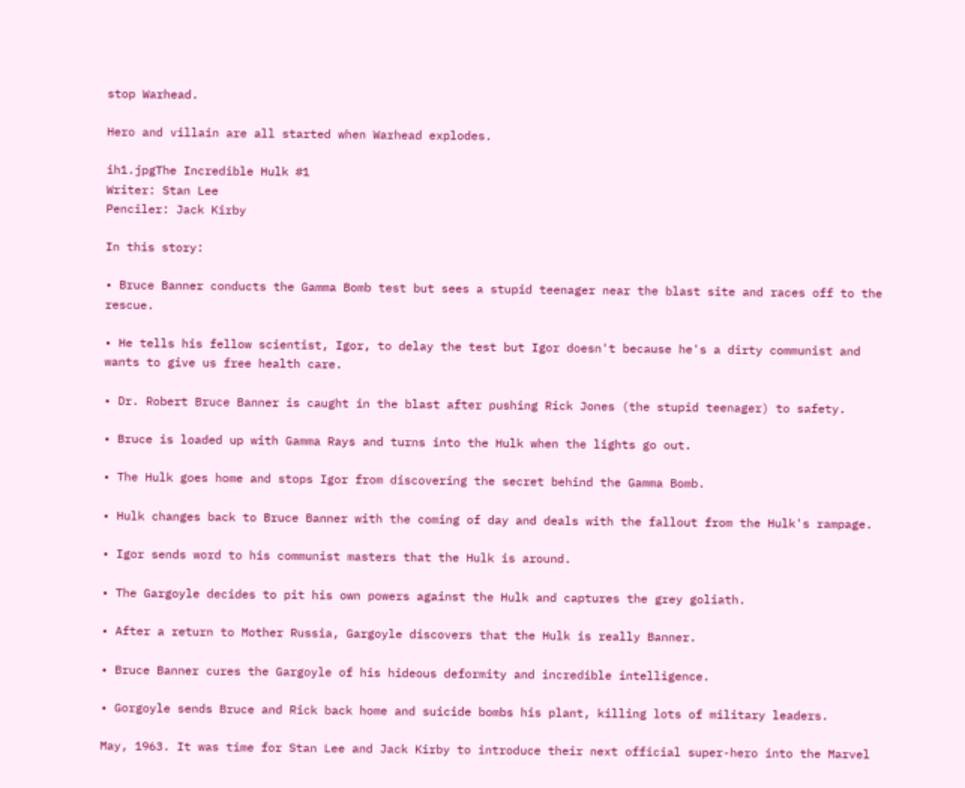stop Warhead.

Hero and villain are all started when Warhead explodes.

ih1.jpgThe Incredible Hulk #1
Writer: Stan Lee
Penciler: Jack Kirby

In this story:

• Bruce Banner conducts the Gamma Bomb test but sees a stupid teenager near the blast site and races off to the rescue.

• He tells his fellow scientist, Igor, to delay the test but Igor doesn't because he's a dirty communist and wants to give us free health care.

• Dr. Robert Bruce Banner is caught in the blast after pushing Rick Jones (the stupid teenager) to safety.

• Bruce is loaded up with Gamma Rays and turns into the Hulk when the lights go out.

• The Hulk goes home and stops Igor from discovering the secret behind the Gamma Bomb.

• Hulk changes back to Bruce Banner with the coming of day and deals with the fallout from the Hulk's rampage.

• Igor sends word to his communist masters that the Hulk is around.

• The Gargoyle decides to pit his own powers against the Hulk and captures the grey goliath.

• After a return to Mother Russia, Gargoyle discovers that the Hulk is really Banner.

• Bruce Banner cures the Gargoyle of his hideous deformity and incredible intelligence.

• Gorgoyle sends Bruce and Rick back home and suicide bombs his plant, killing lots of military leaders.

May, 1963. It was time for Stan Lee and Jack Kirby to introduce their next official super-hero into the Marvel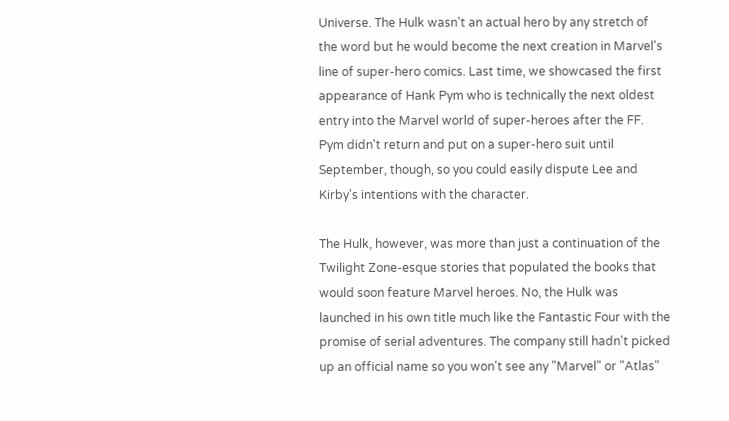Universe. The Hulk wasn't an actual hero by any stretch of the word but he would become the next creation in Marvel's line of super-hero comics. Last time, we showcased the first appearance of Hank Pym who is technically the next oldest entry into the Marvel world of super-heroes after the FF. Pym didn't return and put on a super-hero suit until September, though, so you could easily dispute Lee and Kirby's intentions with the character.

The Hulk, however, was more than just a continuation of the Twilight Zone-esque stories that populated the books that would soon feature Marvel heroes. No, the Hulk was launched in his own title much like the Fantastic Four with the promise of serial adventures. The company still hadn't picked up an official name so you won't see any "Marvel" or "Atlas"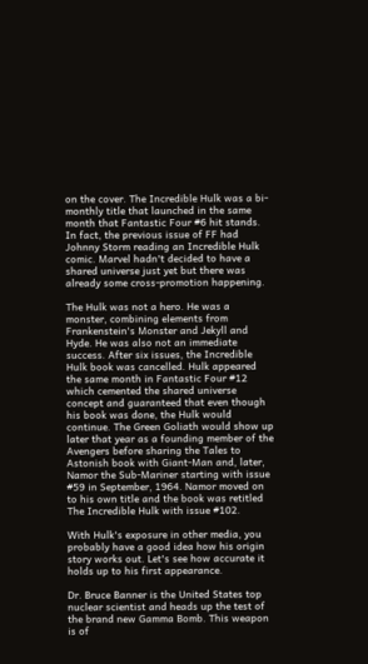on the cover. The Incredible Hulk was a bi-monthly title that launched in the same month that Fantastic Four #6 hit stands. In fact, the previous issue of FF had Johnny Storm reading an Incredible Hulk comic. Marvel hadn't decided to have a shared universe just yet but there was already some cross-promotion happening.

The Hulk was not a hero. He was a monster, combining elements from Frankenstein's Monster and Jekyll and Hyde. He was also not an immediate success. After six issues, the Incredible Hulk book was cancelled. Hulk appeared the same month in Fantastic Four #12 which cemented the shared universe concept and guaranteed that even though his book was done, the Hulk would continue. The Green Goliath would show up later that year as a founding member of the Avengers before sharing the Tales to Astonish book with Giant-Man and, later, Namor the Sub-Mariner starting with issue #59 in September, 1964. Namor moved on to his own title and the book was retitled The Incredible Hulk with issue #102.

With Hulk's exposure in other media, you probably have a good idea how his origin story works out. Let's see how accurate it holds up to his first appearance.

Dr. Bruce Banner is the United States top nuclear scientist and heads up the test of the brand new Gamma Bomb. This weapon is of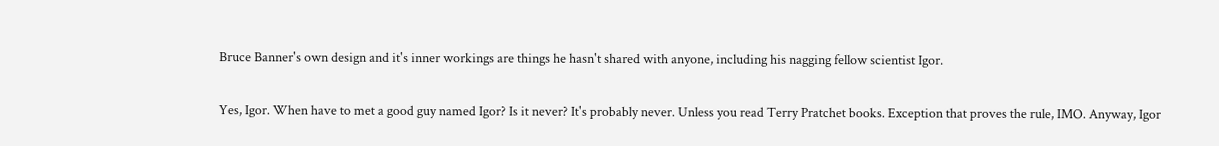Bruce Banner's own design and it's inner workings are things he hasn't shared with anyone, including his nagging fellow scientist Igor.

Yes, Igor. When have to met a good guy named Igor? Is it never? It's probably never. Unless you read Terry Pratchet books. Exception that proves the rule, IMO. Anyway, Igor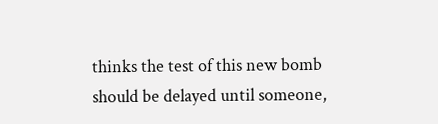thinks the test of this new bomb should be delayed until someone,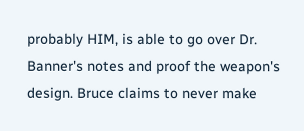probably HIM, is able to go over Dr. Banner's notes and proof the weapon's design. Bruce claims to never make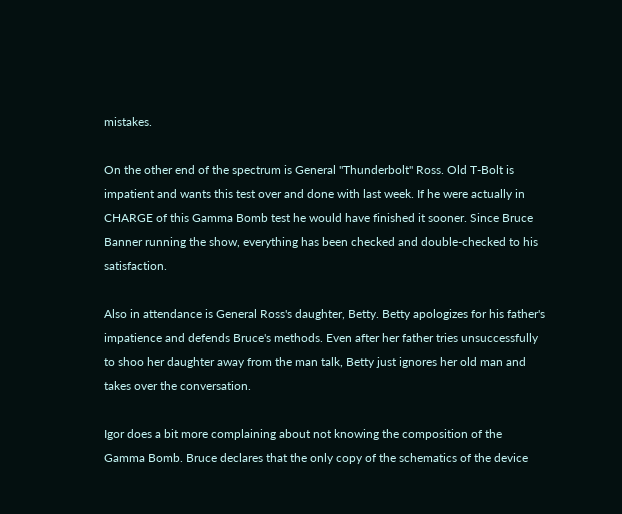mistakes.

On the other end of the spectrum is General "Thunderbolt" Ross. Old T-Bolt is impatient and wants this test over and done with last week. If he were actually in CHARGE of this Gamma Bomb test he would have finished it sooner. Since Bruce Banner running the show, everything has been checked and double-checked to his satisfaction.

Also in attendance is General Ross's daughter, Betty. Betty apologizes for his father's impatience and defends Bruce's methods. Even after her father tries unsuccessfully to shoo her daughter away from the man talk, Betty just ignores her old man and takes over the conversation.

Igor does a bit more complaining about not knowing the composition of the Gamma Bomb. Bruce declares that the only copy of the schematics of the device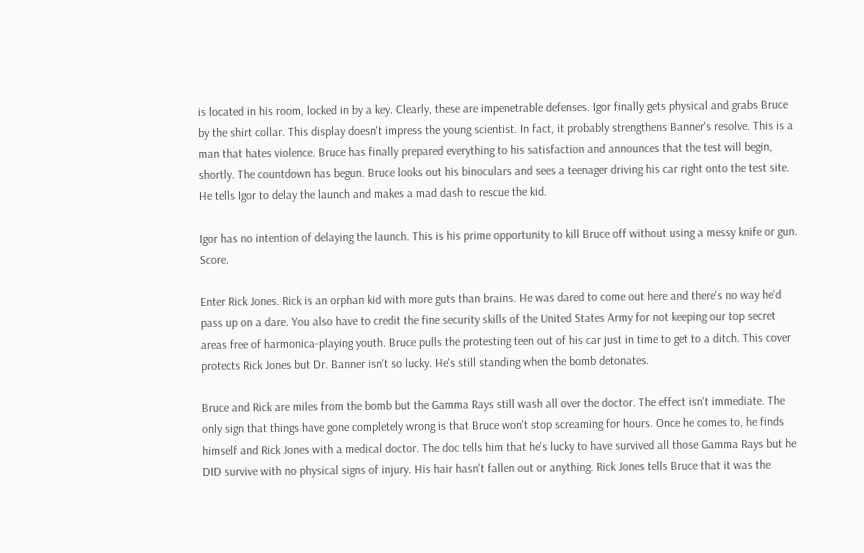is located in his room, locked in by a key. Clearly, these are impenetrable defenses. Igor finally gets physical and grabs Bruce by the shirt collar. This display doesn't impress the young scientist. In fact, it probably strengthens Banner's resolve. This is a man that hates violence. Bruce has finally prepared everything to his satisfaction and announces that the test will begin, shortly. The countdown has begun. Bruce looks out his binoculars and sees a teenager driving his car right onto the test site. He tells Igor to delay the launch and makes a mad dash to rescue the kid.

Igor has no intention of delaying the launch. This is his prime opportunity to kill Bruce off without using a messy knife or gun. Score.

Enter Rick Jones. Rick is an orphan kid with more guts than brains. He was dared to come out here and there's no way he'd pass up on a dare. You also have to credit the fine security skills of the United States Army for not keeping our top secret areas free of harmonica-playing youth. Bruce pulls the protesting teen out of his car just in time to get to a ditch. This cover protects Rick Jones but Dr. Banner isn't so lucky. He's still standing when the bomb detonates.

Bruce and Rick are miles from the bomb but the Gamma Rays still wash all over the doctor. The effect isn't immediate. The only sign that things have gone completely wrong is that Bruce won't stop screaming for hours. Once he comes to, he finds himself and Rick Jones with a medical doctor. The doc tells him that he's lucky to have survived all those Gamma Rays but he DID survive with no physical signs of injury. His hair hasn't fallen out or anything. Rick Jones tells Bruce that it was the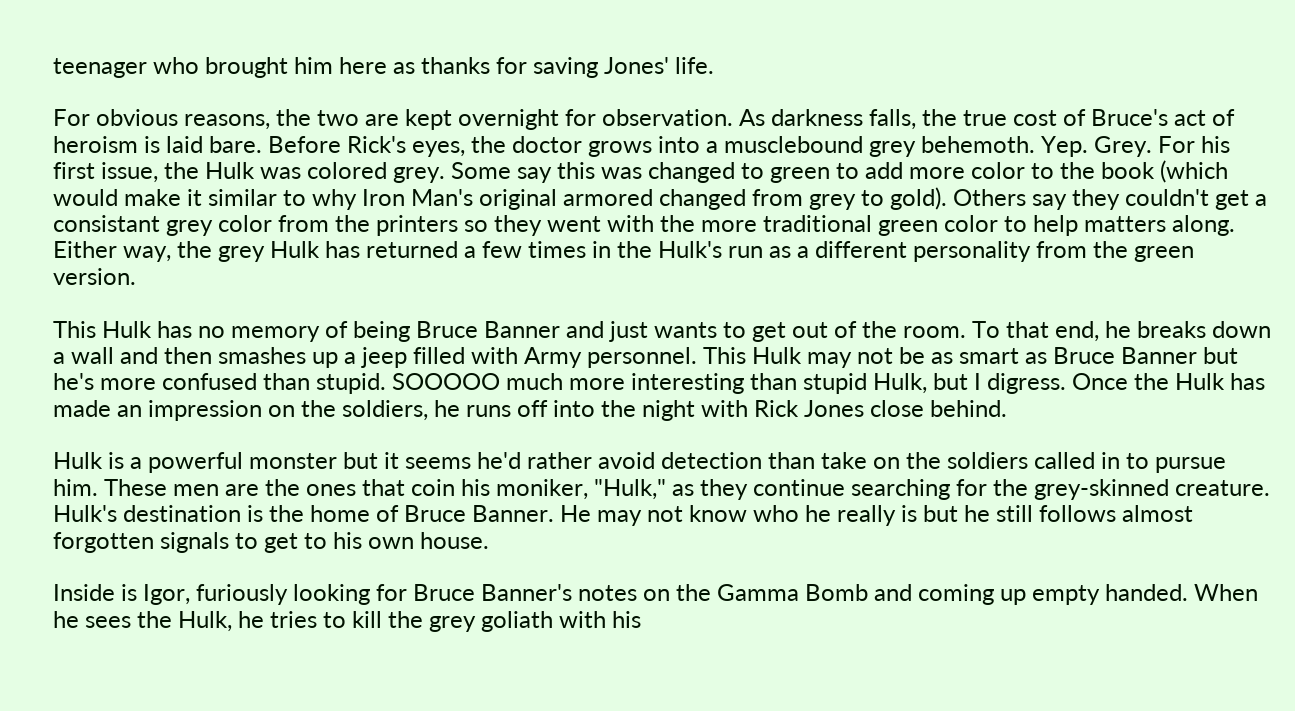teenager who brought him here as thanks for saving Jones' life.

For obvious reasons, the two are kept overnight for observation. As darkness falls, the true cost of Bruce's act of heroism is laid bare. Before Rick's eyes, the doctor grows into a musclebound grey behemoth. Yep. Grey. For his first issue, the Hulk was colored grey. Some say this was changed to green to add more color to the book (which would make it similar to why Iron Man's original armored changed from grey to gold). Others say they couldn't get a consistant grey color from the printers so they went with the more traditional green color to help matters along. Either way, the grey Hulk has returned a few times in the Hulk's run as a different personality from the green version.

This Hulk has no memory of being Bruce Banner and just wants to get out of the room. To that end, he breaks down a wall and then smashes up a jeep filled with Army personnel. This Hulk may not be as smart as Bruce Banner but he's more confused than stupid. SOOOOO much more interesting than stupid Hulk, but I digress. Once the Hulk has made an impression on the soldiers, he runs off into the night with Rick Jones close behind.

Hulk is a powerful monster but it seems he'd rather avoid detection than take on the soldiers called in to pursue him. These men are the ones that coin his moniker, "Hulk," as they continue searching for the grey-skinned creature. Hulk's destination is the home of Bruce Banner. He may not know who he really is but he still follows almost forgotten signals to get to his own house.

Inside is Igor, furiously looking for Bruce Banner's notes on the Gamma Bomb and coming up empty handed. When he sees the Hulk, he tries to kill the grey goliath with his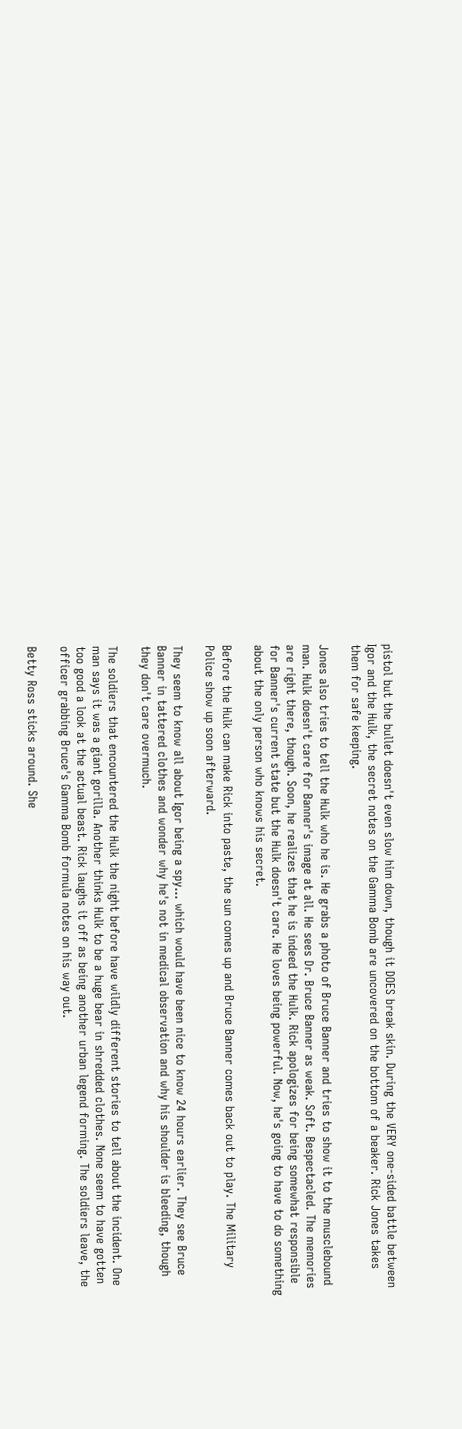pistol but the bullet doesn't even slow him down, though it DOES break skin. During the VERY one-sided battle between Igor and the Hulk, the secret notes on the Gamma Bomb are uncovered on the bottom of a beaker. Rick Jones takes them for safe keeping.

Jones also tries to tell the Hulk who he is. He grabs a photo of Bruce Banner and tries to show it to the musclebound man. Hulk doesn't care for Banner's image at all. He sees Dr. Bruce Banner as weak. Soft. Bespectacled. The memories are right there, though. Soon, he realizes that he is indeed the Hulk. Rick apologizes for being somewhat responsible for Banner's current state but the Hulk doesn't care. He loves being powerful. Now, he's going to have to do something about the only person who knows his secret.

Before the Hulk can make Rick into paste, the sun comes up and Bruce Banner comes back out to play. The Military Police show up soon afterward.

They seem to know all about Igor being a spy... which would have been nice to know 24 hours earlier. They see Bruce Banner in tattered clothes and wonder why he's not in medical observation and why his shoulder is bleeding, though they don't care overmuch.

The soldiers that encountered the Hulk the night before have wildly different stories to tell about the incident. One man says it was a giant gorilla. Another thinks Hulk to be a huge bear in shredded clothes. None seem to have gotten too good a look at the actual beast. Rick laughs it off as being another urban legend forming. The soldiers leave, the officer grabbing Bruce's Gamma Bomb formula notes on his way out.

Betty Ross sticks around. She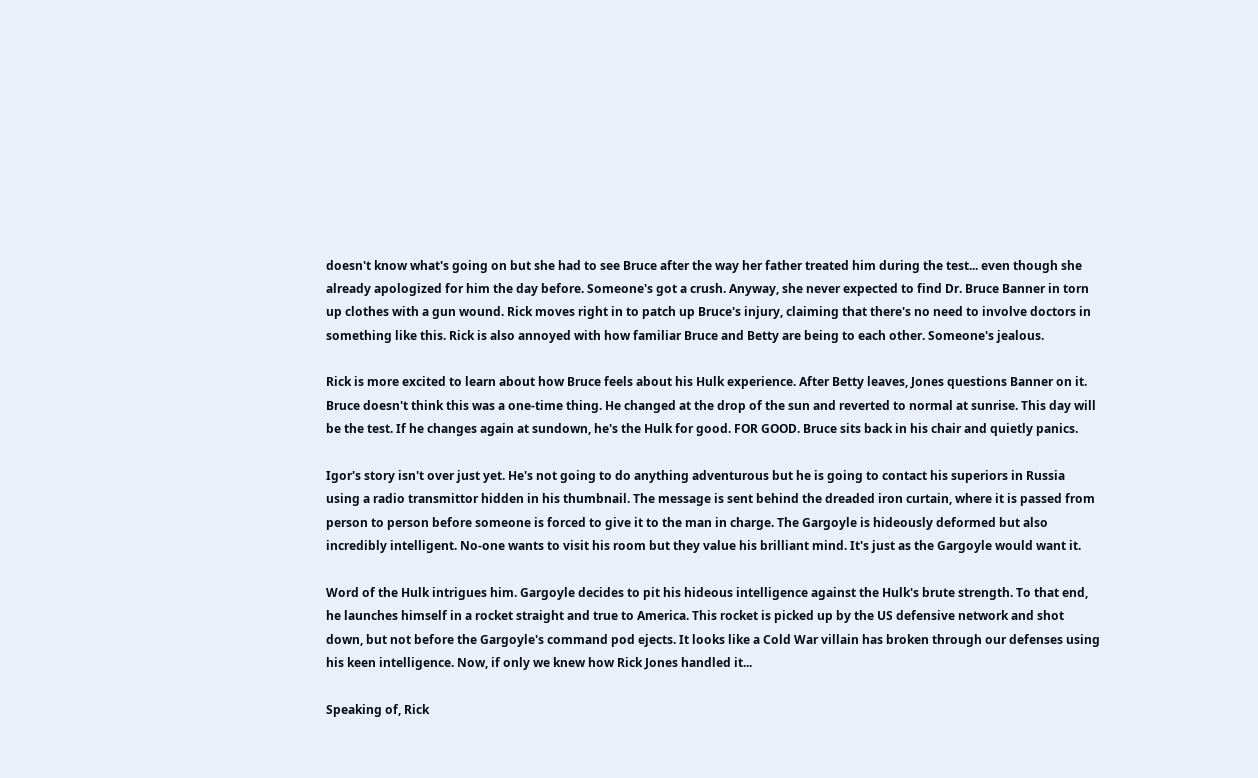doesn't know what's going on but she had to see Bruce after the way her father treated him during the test... even though she already apologized for him the day before. Someone's got a crush. Anyway, she never expected to find Dr. Bruce Banner in torn up clothes with a gun wound. Rick moves right in to patch up Bruce's injury, claiming that there's no need to involve doctors in something like this. Rick is also annoyed with how familiar Bruce and Betty are being to each other. Someone's jealous.

Rick is more excited to learn about how Bruce feels about his Hulk experience. After Betty leaves, Jones questions Banner on it. Bruce doesn't think this was a one-time thing. He changed at the drop of the sun and reverted to normal at sunrise. This day will be the test. If he changes again at sundown, he's the Hulk for good. FOR GOOD. Bruce sits back in his chair and quietly panics.

Igor's story isn't over just yet. He's not going to do anything adventurous but he is going to contact his superiors in Russia using a radio transmittor hidden in his thumbnail. The message is sent behind the dreaded iron curtain, where it is passed from person to person before someone is forced to give it to the man in charge. The Gargoyle is hideously deformed but also incredibly intelligent. No-one wants to visit his room but they value his brilliant mind. It's just as the Gargoyle would want it.

Word of the Hulk intrigues him. Gargoyle decides to pit his hideous intelligence against the Hulk's brute strength. To that end, he launches himself in a rocket straight and true to America. This rocket is picked up by the US defensive network and shot down, but not before the Gargoyle's command pod ejects. It looks like a Cold War villain has broken through our defenses using his keen intelligence. Now, if only we knew how Rick Jones handled it...

Speaking of, Rick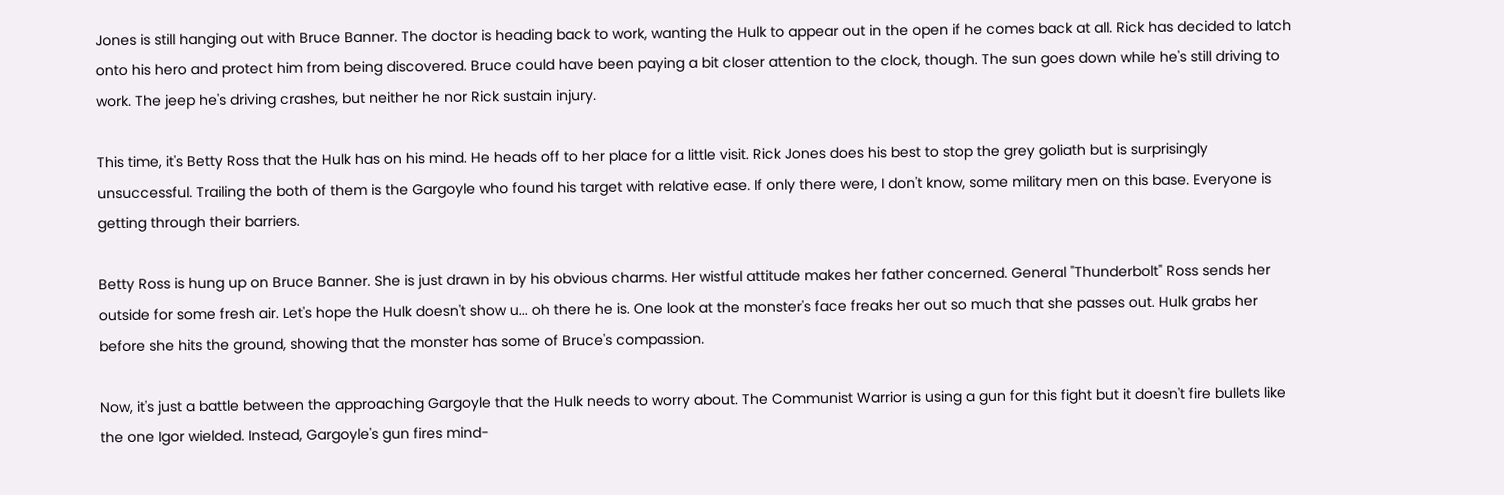Jones is still hanging out with Bruce Banner. The doctor is heading back to work, wanting the Hulk to appear out in the open if he comes back at all. Rick has decided to latch onto his hero and protect him from being discovered. Bruce could have been paying a bit closer attention to the clock, though. The sun goes down while he's still driving to work. The jeep he's driving crashes, but neither he nor Rick sustain injury.

This time, it's Betty Ross that the Hulk has on his mind. He heads off to her place for a little visit. Rick Jones does his best to stop the grey goliath but is surprisingly unsuccessful. Trailing the both of them is the Gargoyle who found his target with relative ease. If only there were, I don't know, some military men on this base. Everyone is getting through their barriers.

Betty Ross is hung up on Bruce Banner. She is just drawn in by his obvious charms. Her wistful attitude makes her father concerned. General "Thunderbolt" Ross sends her outside for some fresh air. Let's hope the Hulk doesn't show u... oh there he is. One look at the monster's face freaks her out so much that she passes out. Hulk grabs her before she hits the ground, showing that the monster has some of Bruce's compassion.

Now, it's just a battle between the approaching Gargoyle that the Hulk needs to worry about. The Communist Warrior is using a gun for this fight but it doesn't fire bullets like the one Igor wielded. Instead, Gargoyle's gun fires mind-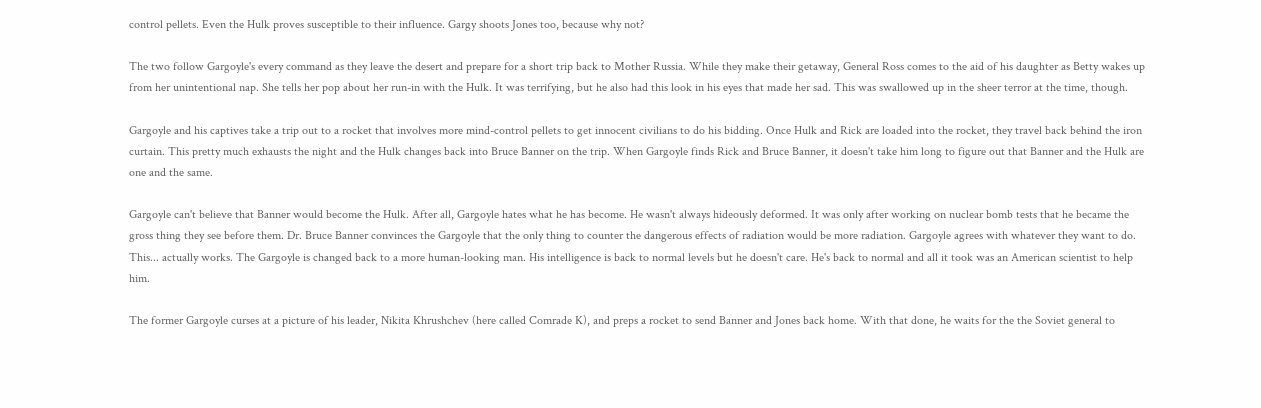control pellets. Even the Hulk proves susceptible to their influence. Gargy shoots Jones too, because why not?

The two follow Gargoyle's every command as they leave the desert and prepare for a short trip back to Mother Russia. While they make their getaway, General Ross comes to the aid of his daughter as Betty wakes up from her unintentional nap. She tells her pop about her run-in with the Hulk. It was terrifying, but he also had this look in his eyes that made her sad. This was swallowed up in the sheer terror at the time, though.

Gargoyle and his captives take a trip out to a rocket that involves more mind-control pellets to get innocent civilians to do his bidding. Once Hulk and Rick are loaded into the rocket, they travel back behind the iron curtain. This pretty much exhausts the night and the Hulk changes back into Bruce Banner on the trip. When Gargoyle finds Rick and Bruce Banner, it doesn't take him long to figure out that Banner and the Hulk are one and the same.

Gargoyle can't believe that Banner would become the Hulk. After all, Gargoyle hates what he has become. He wasn't always hideously deformed. It was only after working on nuclear bomb tests that he became the gross thing they see before them. Dr. Bruce Banner convinces the Gargoyle that the only thing to counter the dangerous effects of radiation would be more radiation. Gargoyle agrees with whatever they want to do. This... actually works. The Gargoyle is changed back to a more human-looking man. His intelligence is back to normal levels but he doesn't care. He's back to normal and all it took was an American scientist to help him.

The former Gargoyle curses at a picture of his leader, Nikita Khrushchev (here called Comrade K), and preps a rocket to send Banner and Jones back home. With that done, he waits for the the Soviet general to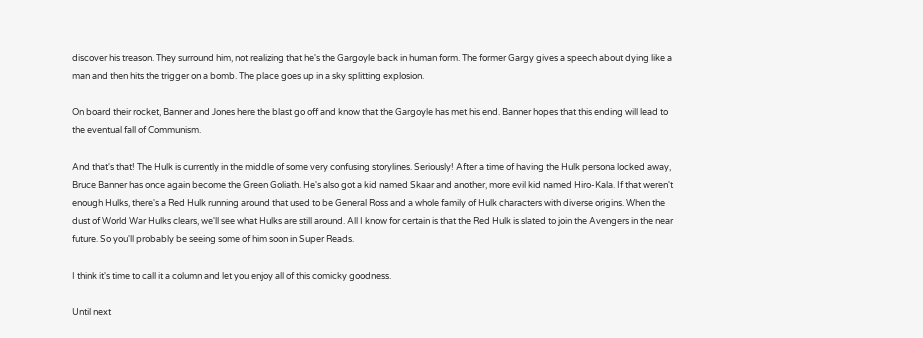discover his treason. They surround him, not realizing that he's the Gargoyle back in human form. The former Gargy gives a speech about dying like a man and then hits the trigger on a bomb. The place goes up in a sky splitting explosion.

On board their rocket, Banner and Jones here the blast go off and know that the Gargoyle has met his end. Banner hopes that this ending will lead to the eventual fall of Communism.

And that's that! The Hulk is currently in the middle of some very confusing storylines. Seriously! After a time of having the Hulk persona locked away, Bruce Banner has once again become the Green Goliath. He's also got a kid named Skaar and another, more evil kid named Hiro-Kala. If that weren't enough Hulks, there's a Red Hulk running around that used to be General Ross and a whole family of Hulk characters with diverse origins. When the dust of World War Hulks clears, we'll see what Hulks are still around. All I know for certain is that the Red Hulk is slated to join the Avengers in the near future. So you'll probably be seeing some of him soon in Super Reads.

I think it's time to call it a column and let you enjoy all of this comicky goodness.

Until next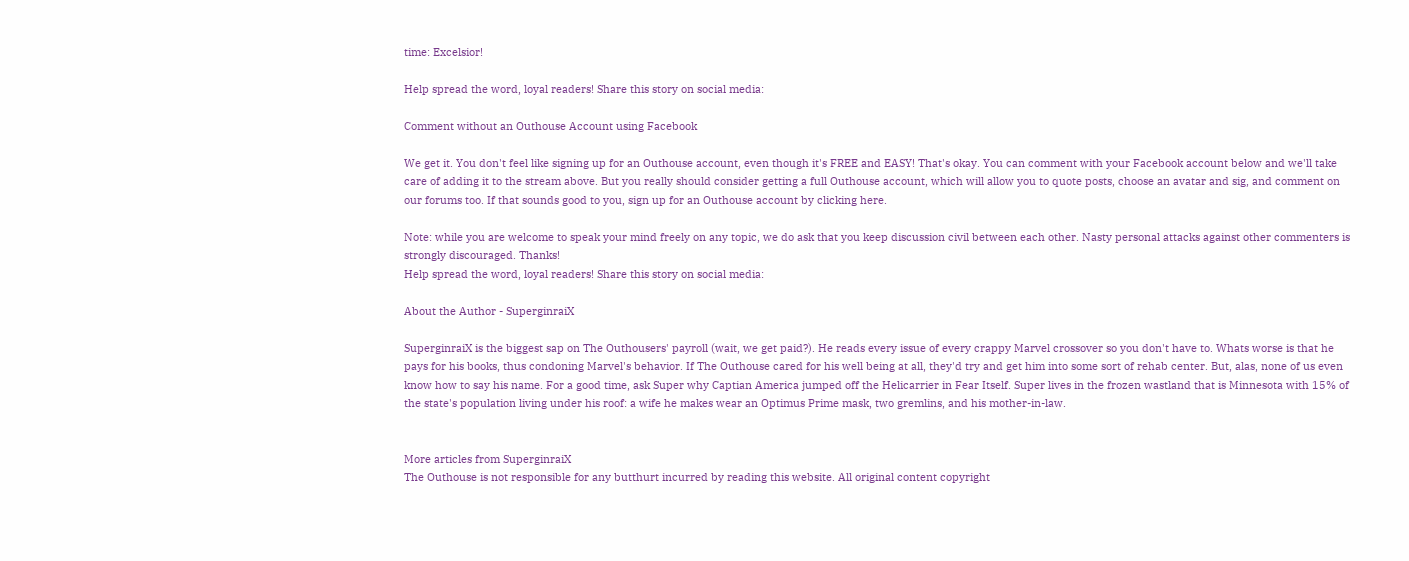time: Excelsior!

Help spread the word, loyal readers! Share this story on social media:

Comment without an Outhouse Account using Facebook

We get it. You don't feel like signing up for an Outhouse account, even though it's FREE and EASY! That's okay. You can comment with your Facebook account below and we'll take care of adding it to the stream above. But you really should consider getting a full Outhouse account, which will allow you to quote posts, choose an avatar and sig, and comment on our forums too. If that sounds good to you, sign up for an Outhouse account by clicking here.

Note: while you are welcome to speak your mind freely on any topic, we do ask that you keep discussion civil between each other. Nasty personal attacks against other commenters is strongly discouraged. Thanks!
Help spread the word, loyal readers! Share this story on social media:

About the Author - SuperginraiX

SuperginraiX is the biggest sap on The Outhousers' payroll (wait, we get paid?). He reads every issue of every crappy Marvel crossover so you don't have to. Whats worse is that he pays for his books, thus condoning Marvel's behavior. If The Outhouse cared for his well being at all, they'd try and get him into some sort of rehab center. But, alas, none of us even know how to say his name. For a good time, ask Super why Captian America jumped off the Helicarrier in Fear Itself. Super lives in the frozen wastland that is Minnesota with 15% of the state's population living under his roof: a wife he makes wear an Optimus Prime mask, two gremlins, and his mother-in-law.


More articles from SuperginraiX
The Outhouse is not responsible for any butthurt incurred by reading this website. All original content copyright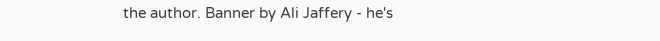the author. Banner by Ali Jaffery - he's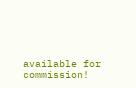available for commission!